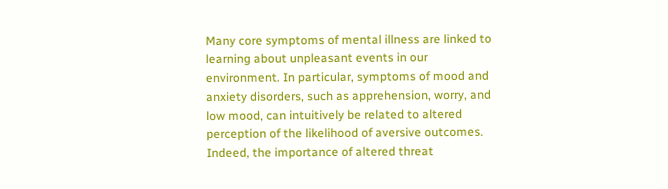Many core symptoms of mental illness are linked to learning about unpleasant events in our environment. In particular, symptoms of mood and anxiety disorders, such as apprehension, worry, and low mood, can intuitively be related to altered perception of the likelihood of aversive outcomes. Indeed, the importance of altered threat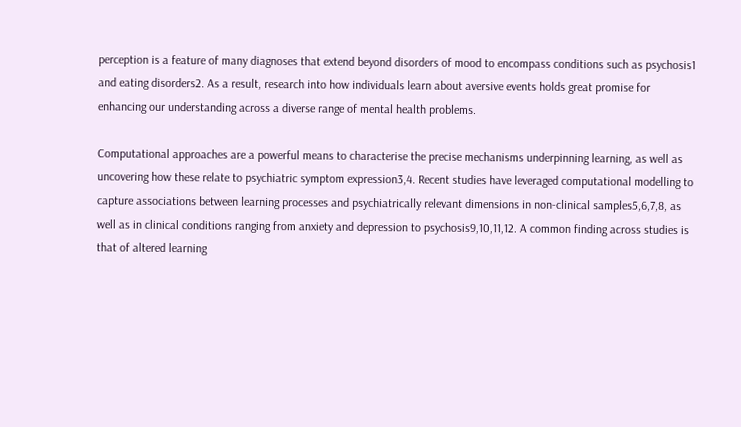perception is a feature of many diagnoses that extend beyond disorders of mood to encompass conditions such as psychosis1 and eating disorders2. As a result, research into how individuals learn about aversive events holds great promise for enhancing our understanding across a diverse range of mental health problems.

Computational approaches are a powerful means to characterise the precise mechanisms underpinning learning, as well as uncovering how these relate to psychiatric symptom expression3,4. Recent studies have leveraged computational modelling to capture associations between learning processes and psychiatrically relevant dimensions in non-clinical samples5,6,7,8, as well as in clinical conditions ranging from anxiety and depression to psychosis9,10,11,12. A common finding across studies is that of altered learning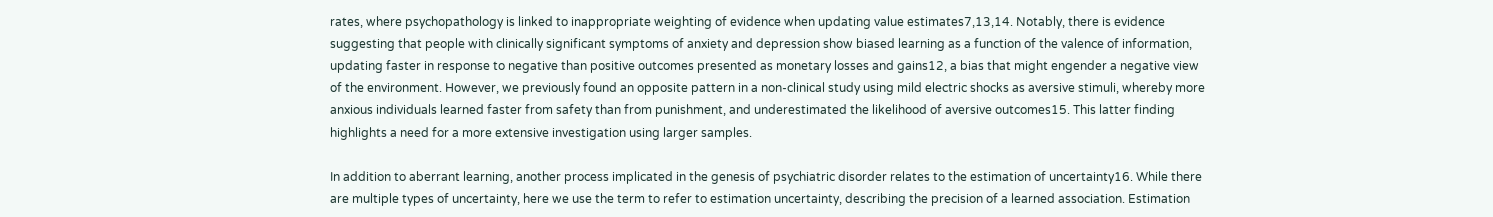rates, where psychopathology is linked to inappropriate weighting of evidence when updating value estimates7,13,14. Notably, there is evidence suggesting that people with clinically significant symptoms of anxiety and depression show biased learning as a function of the valence of information, updating faster in response to negative than positive outcomes presented as monetary losses and gains12, a bias that might engender a negative view of the environment. However, we previously found an opposite pattern in a non-clinical study using mild electric shocks as aversive stimuli, whereby more anxious individuals learned faster from safety than from punishment, and underestimated the likelihood of aversive outcomes15. This latter finding highlights a need for a more extensive investigation using larger samples.

In addition to aberrant learning, another process implicated in the genesis of psychiatric disorder relates to the estimation of uncertainty16. While there are multiple types of uncertainty, here we use the term to refer to estimation uncertainty, describing the precision of a learned association. Estimation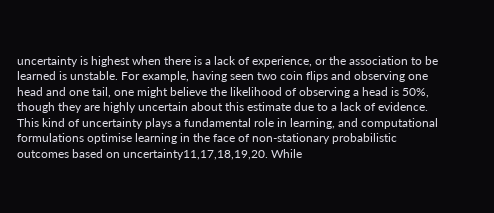uncertainty is highest when there is a lack of experience, or the association to be learned is unstable. For example, having seen two coin flips and observing one head and one tail, one might believe the likelihood of observing a head is 50%, though they are highly uncertain about this estimate due to a lack of evidence. This kind of uncertainty plays a fundamental role in learning, and computational formulations optimise learning in the face of non-stationary probabilistic outcomes based on uncertainty11,17,18,19,20. While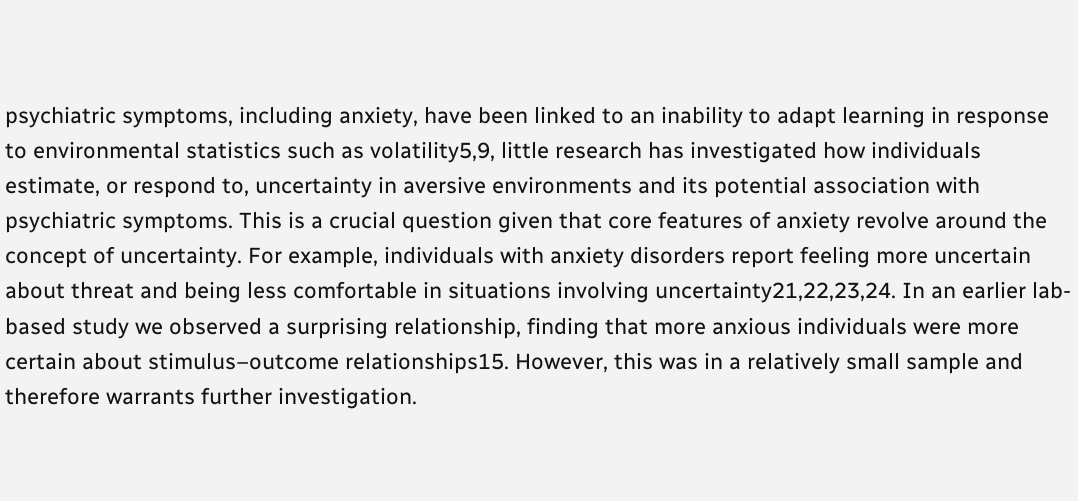psychiatric symptoms, including anxiety, have been linked to an inability to adapt learning in response to environmental statistics such as volatility5,9, little research has investigated how individuals estimate, or respond to, uncertainty in aversive environments and its potential association with psychiatric symptoms. This is a crucial question given that core features of anxiety revolve around the concept of uncertainty. For example, individuals with anxiety disorders report feeling more uncertain about threat and being less comfortable in situations involving uncertainty21,22,23,24. In an earlier lab-based study we observed a surprising relationship, finding that more anxious individuals were more certain about stimulus–outcome relationships15. However, this was in a relatively small sample and therefore warrants further investigation.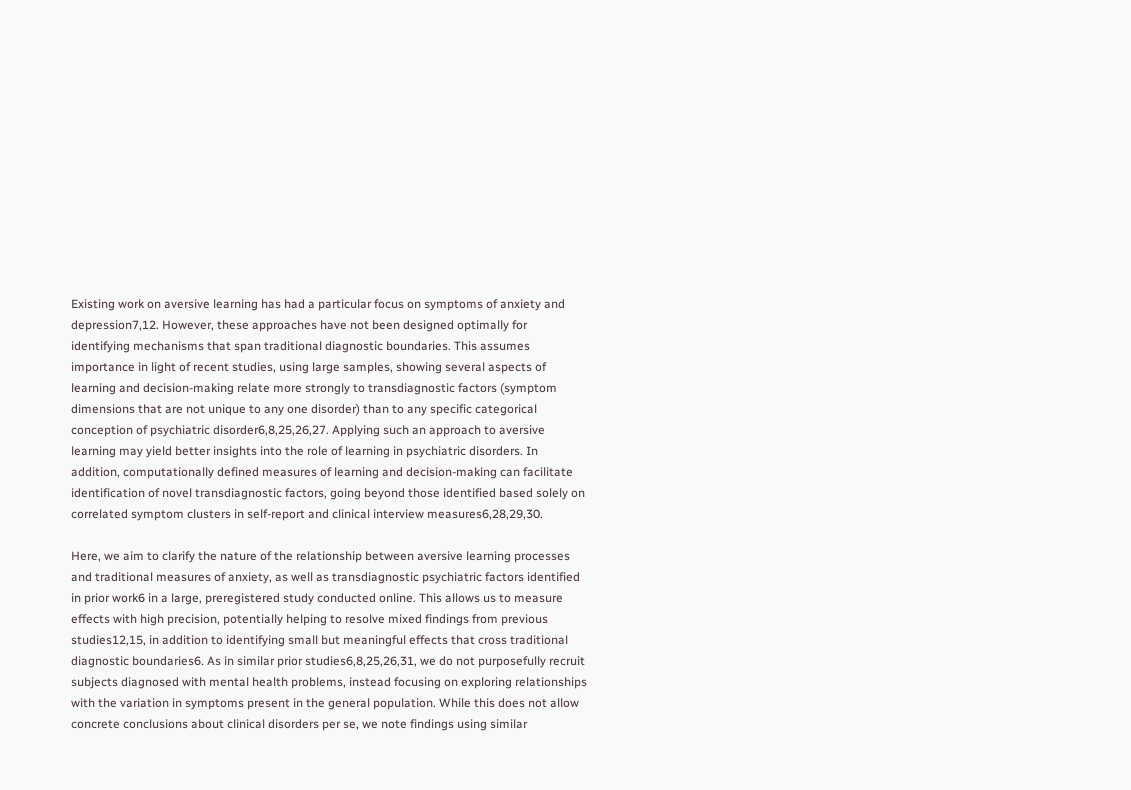Existing work on aversive learning has had a particular focus on symptoms of anxiety and depression7,12. However, these approaches have not been designed optimally for identifying mechanisms that span traditional diagnostic boundaries. This assumes importance in light of recent studies, using large samples, showing several aspects of learning and decision-making relate more strongly to transdiagnostic factors (symptom dimensions that are not unique to any one disorder) than to any specific categorical conception of psychiatric disorder6,8,25,26,27. Applying such an approach to aversive learning may yield better insights into the role of learning in psychiatric disorders. In addition, computationally defined measures of learning and decision-making can facilitate identification of novel transdiagnostic factors, going beyond those identified based solely on correlated symptom clusters in self-report and clinical interview measures6,28,29,30.

Here, we aim to clarify the nature of the relationship between aversive learning processes and traditional measures of anxiety, as well as transdiagnostic psychiatric factors identified in prior work6 in a large, preregistered study conducted online. This allows us to measure effects with high precision, potentially helping to resolve mixed findings from previous studies12,15, in addition to identifying small but meaningful effects that cross traditional diagnostic boundaries6. As in similar prior studies6,8,25,26,31, we do not purposefully recruit subjects diagnosed with mental health problems, instead focusing on exploring relationships with the variation in symptoms present in the general population. While this does not allow concrete conclusions about clinical disorders per se, we note findings using similar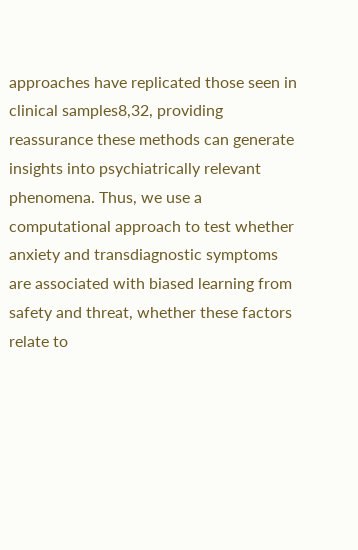approaches have replicated those seen in clinical samples8,32, providing reassurance these methods can generate insights into psychiatrically relevant phenomena. Thus, we use a computational approach to test whether anxiety and transdiagnostic symptoms are associated with biased learning from safety and threat, whether these factors relate to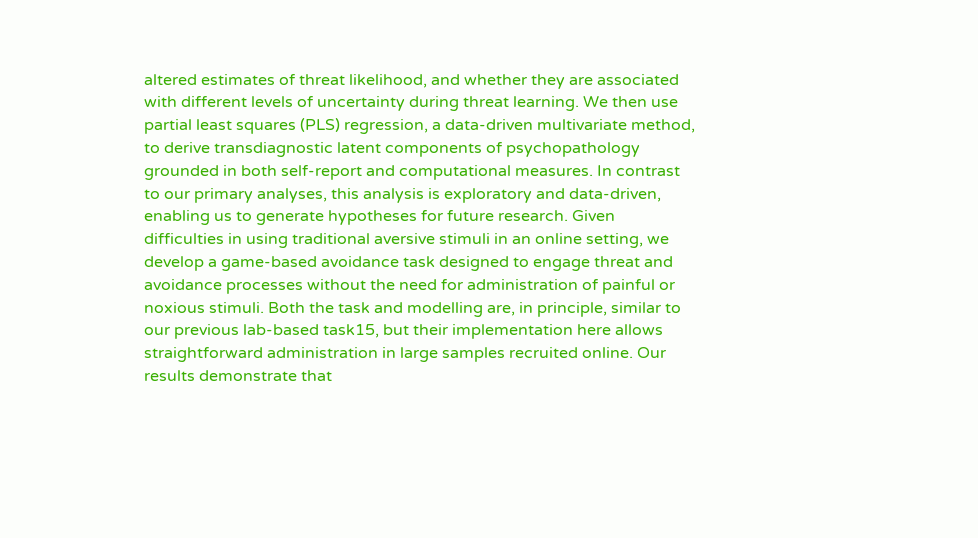altered estimates of threat likelihood, and whether they are associated with different levels of uncertainty during threat learning. We then use partial least squares (PLS) regression, a data-driven multivariate method, to derive transdiagnostic latent components of psychopathology grounded in both self-report and computational measures. In contrast to our primary analyses, this analysis is exploratory and data-driven, enabling us to generate hypotheses for future research. Given difficulties in using traditional aversive stimuli in an online setting, we develop a game-based avoidance task designed to engage threat and avoidance processes without the need for administration of painful or noxious stimuli. Both the task and modelling are, in principle, similar to our previous lab-based task15, but their implementation here allows straightforward administration in large samples recruited online. Our results demonstrate that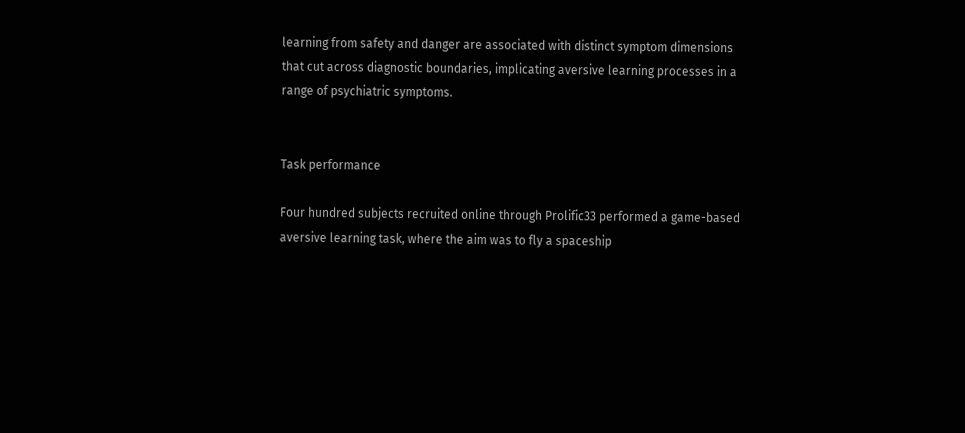learning from safety and danger are associated with distinct symptom dimensions that cut across diagnostic boundaries, implicating aversive learning processes in a range of psychiatric symptoms.


Task performance

Four hundred subjects recruited online through Prolific33 performed a game-based aversive learning task, where the aim was to fly a spaceship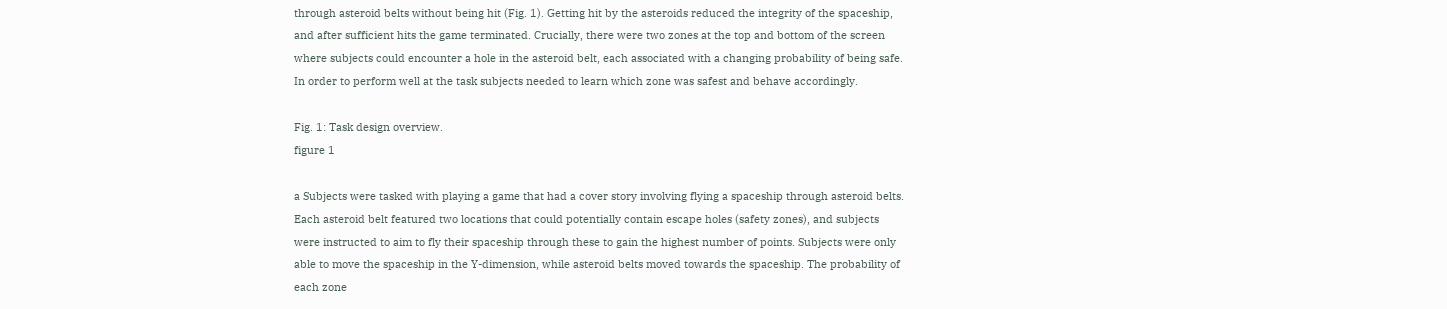through asteroid belts without being hit (Fig. 1). Getting hit by the asteroids reduced the integrity of the spaceship, and after sufficient hits the game terminated. Crucially, there were two zones at the top and bottom of the screen where subjects could encounter a hole in the asteroid belt, each associated with a changing probability of being safe. In order to perform well at the task subjects needed to learn which zone was safest and behave accordingly.

Fig. 1: Task design overview.
figure 1

a Subjects were tasked with playing a game that had a cover story involving flying a spaceship through asteroid belts. Each asteroid belt featured two locations that could potentially contain escape holes (safety zones), and subjects were instructed to aim to fly their spaceship through these to gain the highest number of points. Subjects were only able to move the spaceship in the Y-dimension, while asteroid belts moved towards the spaceship. The probability of each zone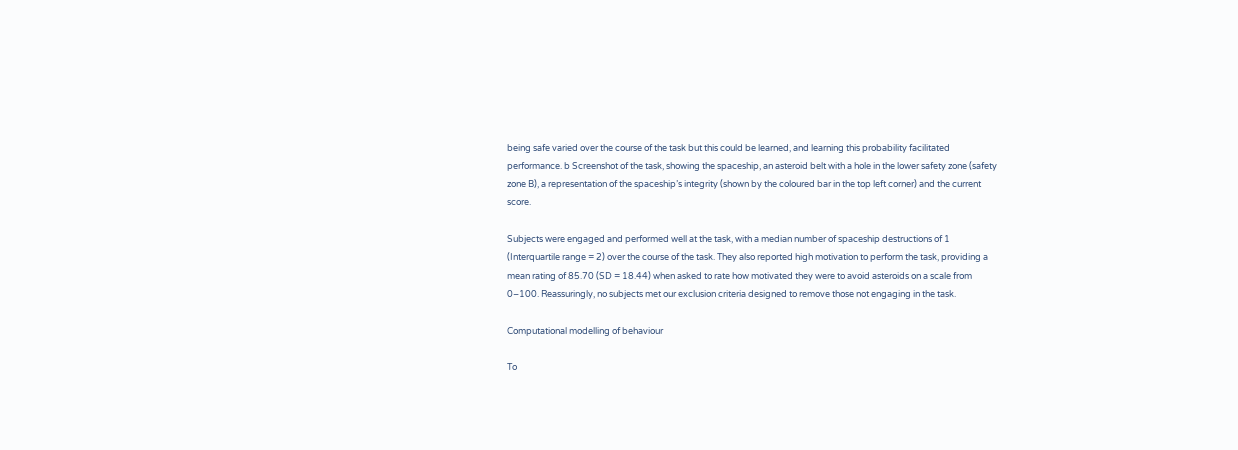being safe varied over the course of the task but this could be learned, and learning this probability facilitated performance. b Screenshot of the task, showing the spaceship, an asteroid belt with a hole in the lower safety zone (safety zone B), a representation of the spaceship’s integrity (shown by the coloured bar in the top left corner) and the current score.

Subjects were engaged and performed well at the task, with a median number of spaceship destructions of 1 (Interquartile range = 2) over the course of the task. They also reported high motivation to perform the task, providing a mean rating of 85.70 (SD = 18.44) when asked to rate how motivated they were to avoid asteroids on a scale from 0–100. Reassuringly, no subjects met our exclusion criteria designed to remove those not engaging in the task.

Computational modelling of behaviour

To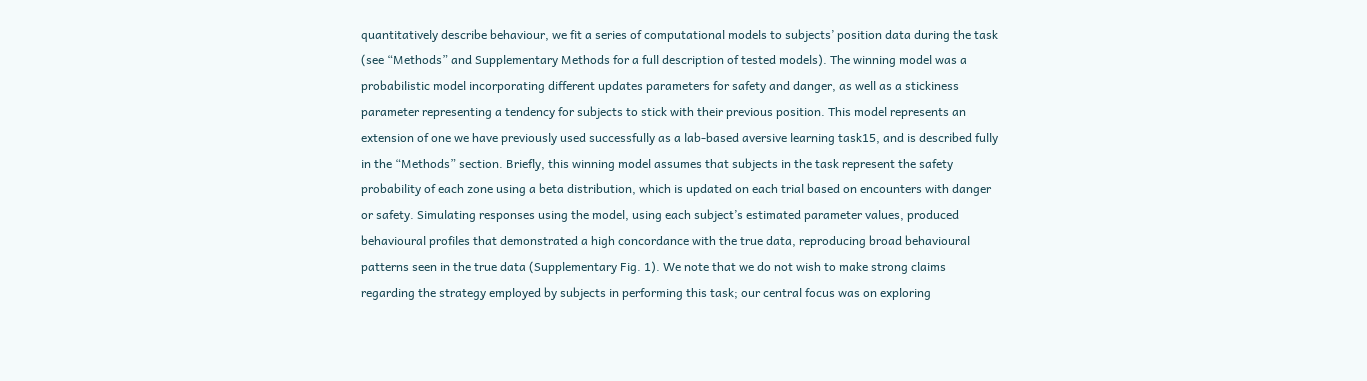quantitatively describe behaviour, we fit a series of computational models to subjects’ position data during the task (see “Methods” and Supplementary Methods for a full description of tested models). The winning model was a probabilistic model incorporating different updates parameters for safety and danger, as well as a stickiness parameter representing a tendency for subjects to stick with their previous position. This model represents an extension of one we have previously used successfully as a lab-based aversive learning task15, and is described fully in the “Methods” section. Briefly, this winning model assumes that subjects in the task represent the safety probability of each zone using a beta distribution, which is updated on each trial based on encounters with danger or safety. Simulating responses using the model, using each subject’s estimated parameter values, produced behavioural profiles that demonstrated a high concordance with the true data, reproducing broad behavioural patterns seen in the true data (Supplementary Fig. 1). We note that we do not wish to make strong claims regarding the strategy employed by subjects in performing this task; our central focus was on exploring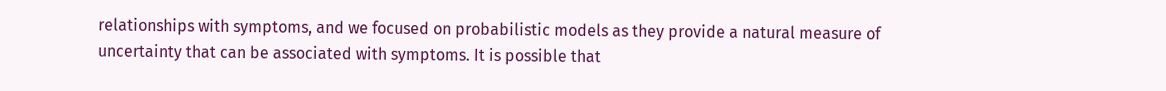relationships with symptoms, and we focused on probabilistic models as they provide a natural measure of uncertainty that can be associated with symptoms. It is possible that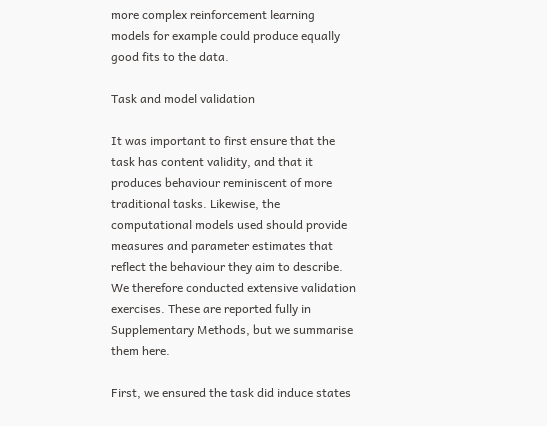more complex reinforcement learning models for example could produce equally good fits to the data.

Task and model validation

It was important to first ensure that the task has content validity, and that it produces behaviour reminiscent of more traditional tasks. Likewise, the computational models used should provide measures and parameter estimates that reflect the behaviour they aim to describe. We therefore conducted extensive validation exercises. These are reported fully in Supplementary Methods, but we summarise them here.

First, we ensured the task did induce states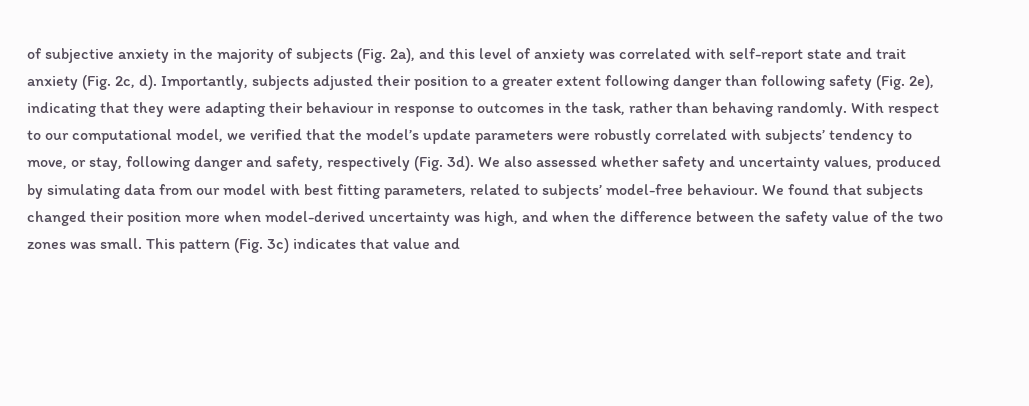of subjective anxiety in the majority of subjects (Fig. 2a), and this level of anxiety was correlated with self-report state and trait anxiety (Fig. 2c, d). Importantly, subjects adjusted their position to a greater extent following danger than following safety (Fig. 2e), indicating that they were adapting their behaviour in response to outcomes in the task, rather than behaving randomly. With respect to our computational model, we verified that the model’s update parameters were robustly correlated with subjects’ tendency to move, or stay, following danger and safety, respectively (Fig. 3d). We also assessed whether safety and uncertainty values, produced by simulating data from our model with best fitting parameters, related to subjects’ model-free behaviour. We found that subjects changed their position more when model-derived uncertainty was high, and when the difference between the safety value of the two zones was small. This pattern (Fig. 3c) indicates that value and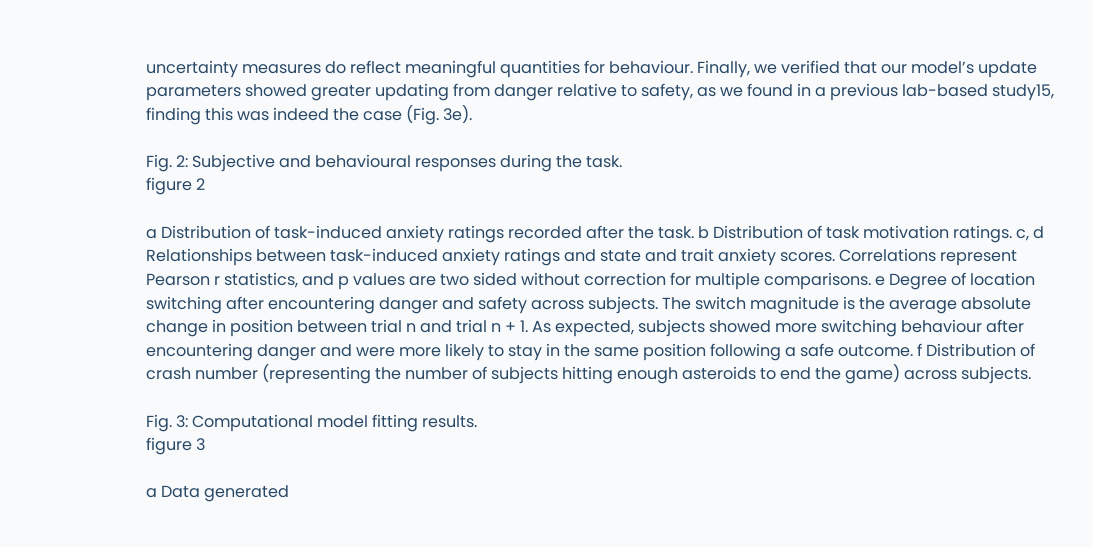uncertainty measures do reflect meaningful quantities for behaviour. Finally, we verified that our model’s update parameters showed greater updating from danger relative to safety, as we found in a previous lab-based study15, finding this was indeed the case (Fig. 3e).

Fig. 2: Subjective and behavioural responses during the task.
figure 2

a Distribution of task-induced anxiety ratings recorded after the task. b Distribution of task motivation ratings. c, d Relationships between task-induced anxiety ratings and state and trait anxiety scores. Correlations represent Pearson r statistics, and p values are two sided without correction for multiple comparisons. e Degree of location switching after encountering danger and safety across subjects. The switch magnitude is the average absolute change in position between trial n and trial n + 1. As expected, subjects showed more switching behaviour after encountering danger and were more likely to stay in the same position following a safe outcome. f Distribution of crash number (representing the number of subjects hitting enough asteroids to end the game) across subjects.

Fig. 3: Computational model fitting results.
figure 3

a Data generated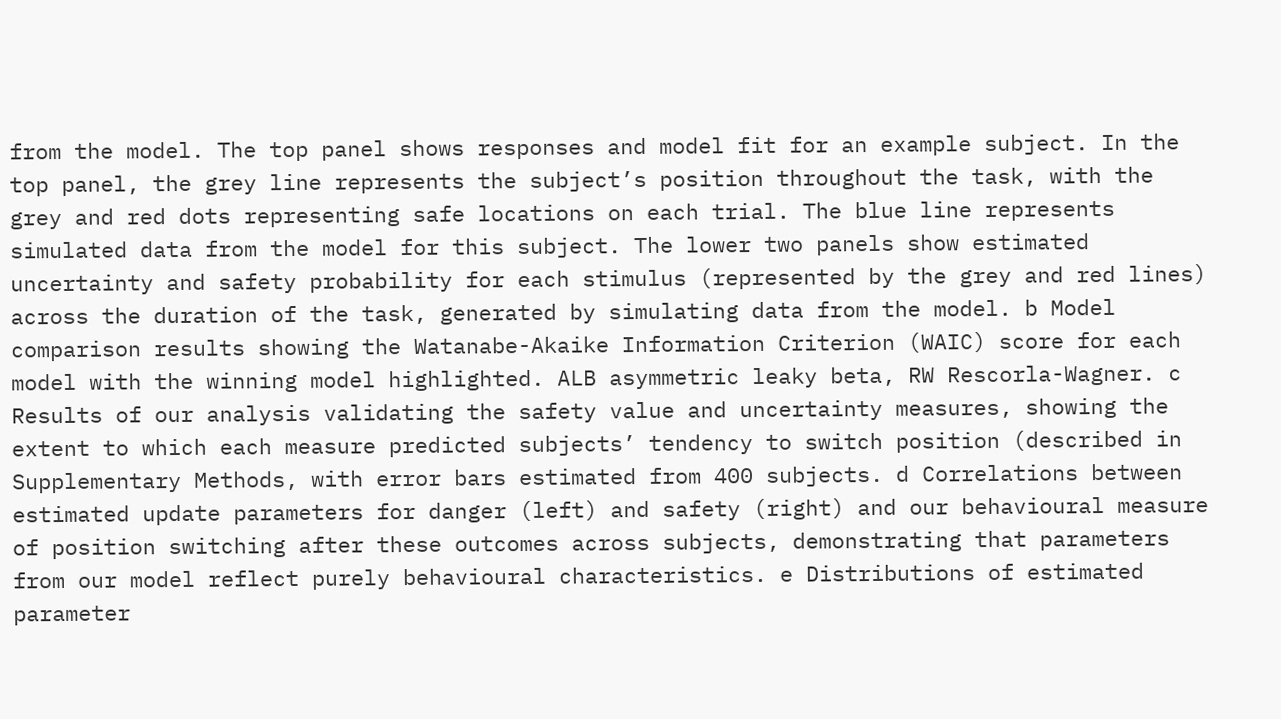from the model. The top panel shows responses and model fit for an example subject. In the top panel, the grey line represents the subject’s position throughout the task, with the grey and red dots representing safe locations on each trial. The blue line represents simulated data from the model for this subject. The lower two panels show estimated uncertainty and safety probability for each stimulus (represented by the grey and red lines) across the duration of the task, generated by simulating data from the model. b Model comparison results showing the Watanabe-Akaike Information Criterion (WAIC) score for each model with the winning model highlighted. ALB asymmetric leaky beta, RW Rescorla-Wagner. c Results of our analysis validating the safety value and uncertainty measures, showing the extent to which each measure predicted subjects’ tendency to switch position (described in Supplementary Methods, with error bars estimated from 400 subjects. d Correlations between estimated update parameters for danger (left) and safety (right) and our behavioural measure of position switching after these outcomes across subjects, demonstrating that parameters from our model reflect purely behavioural characteristics. e Distributions of estimated parameter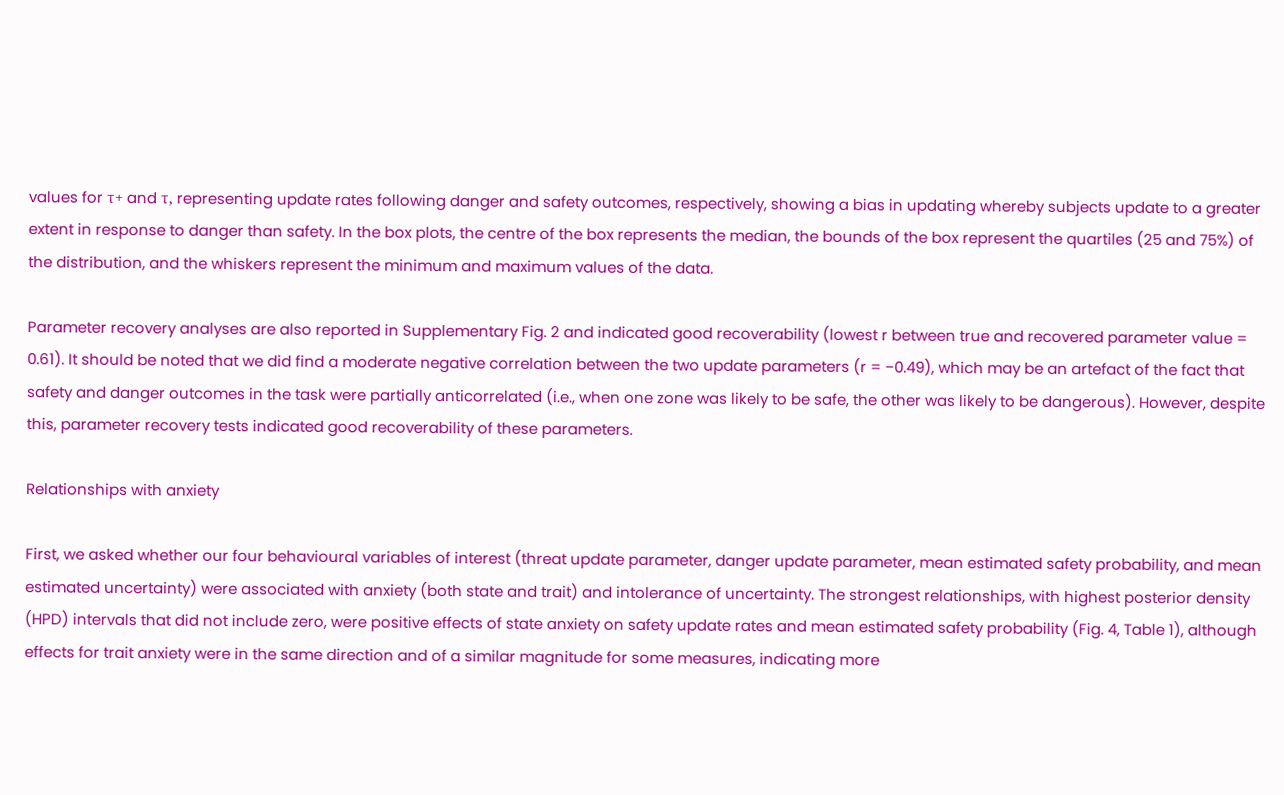values for τ+ and τ, representing update rates following danger and safety outcomes, respectively, showing a bias in updating whereby subjects update to a greater extent in response to danger than safety. In the box plots, the centre of the box represents the median, the bounds of the box represent the quartiles (25 and 75%) of the distribution, and the whiskers represent the minimum and maximum values of the data.

Parameter recovery analyses are also reported in Supplementary Fig. 2 and indicated good recoverability (lowest r between true and recovered parameter value = 0.61). It should be noted that we did find a moderate negative correlation between the two update parameters (r = −0.49), which may be an artefact of the fact that safety and danger outcomes in the task were partially anticorrelated (i.e., when one zone was likely to be safe, the other was likely to be dangerous). However, despite this, parameter recovery tests indicated good recoverability of these parameters.

Relationships with anxiety

First, we asked whether our four behavioural variables of interest (threat update parameter, danger update parameter, mean estimated safety probability, and mean estimated uncertainty) were associated with anxiety (both state and trait) and intolerance of uncertainty. The strongest relationships, with highest posterior density (HPD) intervals that did not include zero, were positive effects of state anxiety on safety update rates and mean estimated safety probability (Fig. 4, Table 1), although effects for trait anxiety were in the same direction and of a similar magnitude for some measures, indicating more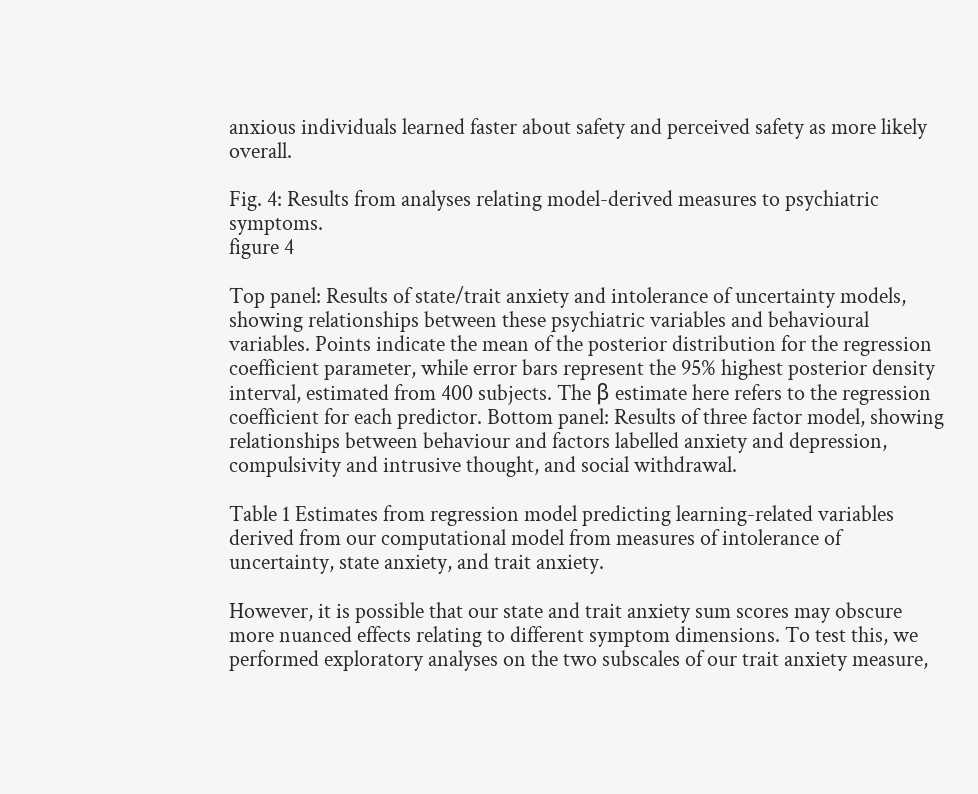anxious individuals learned faster about safety and perceived safety as more likely overall.

Fig. 4: Results from analyses relating model-derived measures to psychiatric symptoms.
figure 4

Top panel: Results of state/trait anxiety and intolerance of uncertainty models, showing relationships between these psychiatric variables and behavioural variables. Points indicate the mean of the posterior distribution for the regression coefficient parameter, while error bars represent the 95% highest posterior density interval, estimated from 400 subjects. The β estimate here refers to the regression coefficient for each predictor. Bottom panel: Results of three factor model, showing relationships between behaviour and factors labelled anxiety and depression, compulsivity and intrusive thought, and social withdrawal.

Table 1 Estimates from regression model predicting learning-related variables derived from our computational model from measures of intolerance of uncertainty, state anxiety, and trait anxiety.

However, it is possible that our state and trait anxiety sum scores may obscure more nuanced effects relating to different symptom dimensions. To test this, we performed exploratory analyses on the two subscales of our trait anxiety measure,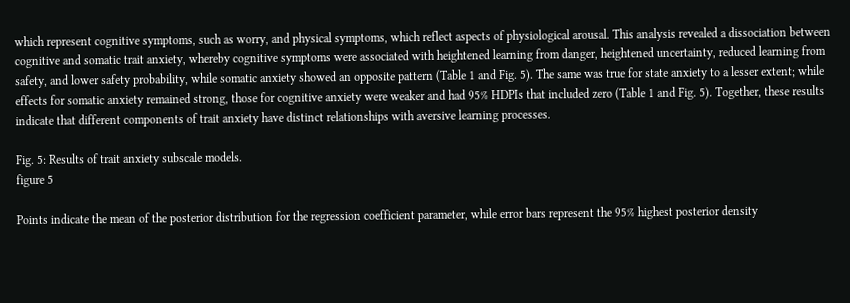which represent cognitive symptoms, such as worry, and physical symptoms, which reflect aspects of physiological arousal. This analysis revealed a dissociation between cognitive and somatic trait anxiety, whereby cognitive symptoms were associated with heightened learning from danger, heightened uncertainty, reduced learning from safety, and lower safety probability, while somatic anxiety showed an opposite pattern (Table 1 and Fig. 5). The same was true for state anxiety to a lesser extent; while effects for somatic anxiety remained strong, those for cognitive anxiety were weaker and had 95% HDPIs that included zero (Table 1 and Fig. 5). Together, these results indicate that different components of trait anxiety have distinct relationships with aversive learning processes.

Fig. 5: Results of trait anxiety subscale models.
figure 5

Points indicate the mean of the posterior distribution for the regression coefficient parameter, while error bars represent the 95% highest posterior density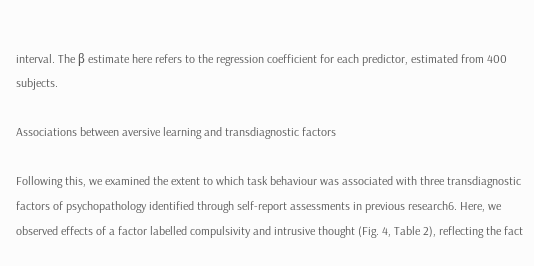interval. The β estimate here refers to the regression coefficient for each predictor, estimated from 400 subjects.

Associations between aversive learning and transdiagnostic factors

Following this, we examined the extent to which task behaviour was associated with three transdiagnostic factors of psychopathology identified through self-report assessments in previous research6. Here, we observed effects of a factor labelled compulsivity and intrusive thought (Fig. 4, Table 2), reflecting the fact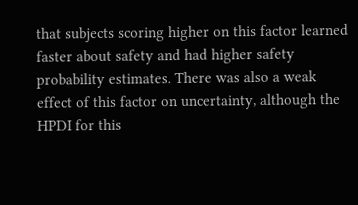that subjects scoring higher on this factor learned faster about safety and had higher safety probability estimates. There was also a weak effect of this factor on uncertainty, although the HPDI for this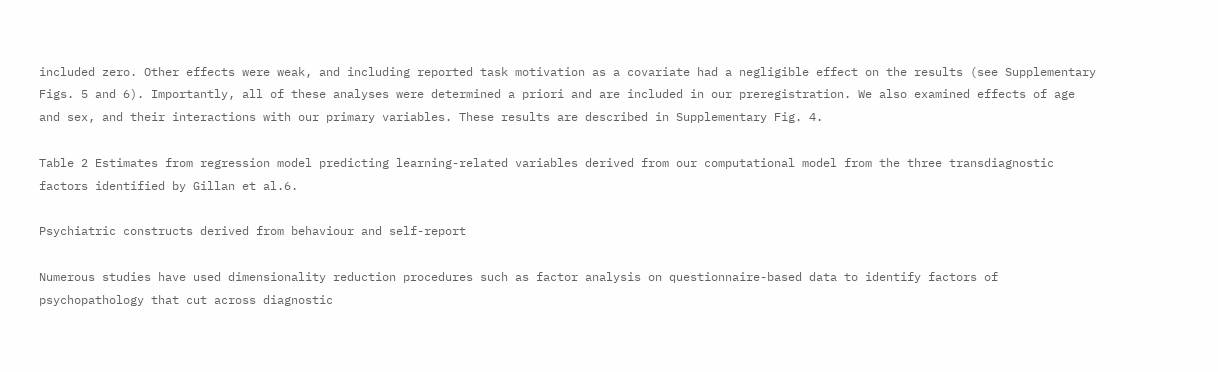included zero. Other effects were weak, and including reported task motivation as a covariate had a negligible effect on the results (see Supplementary Figs. 5 and 6). Importantly, all of these analyses were determined a priori and are included in our preregistration. We also examined effects of age and sex, and their interactions with our primary variables. These results are described in Supplementary Fig. 4.

Table 2 Estimates from regression model predicting learning-related variables derived from our computational model from the three transdiagnostic factors identified by Gillan et al.6.

Psychiatric constructs derived from behaviour and self-report

Numerous studies have used dimensionality reduction procedures such as factor analysis on questionnaire-based data to identify factors of psychopathology that cut across diagnostic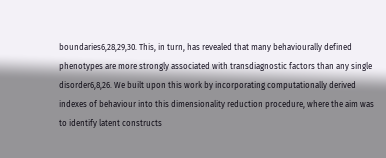boundaries6,28,29,30. This, in turn, has revealed that many behaviourally defined phenotypes are more strongly associated with transdiagnostic factors than any single disorder6,8,26. We built upon this work by incorporating computationally derived indexes of behaviour into this dimensionality reduction procedure, where the aim was to identify latent constructs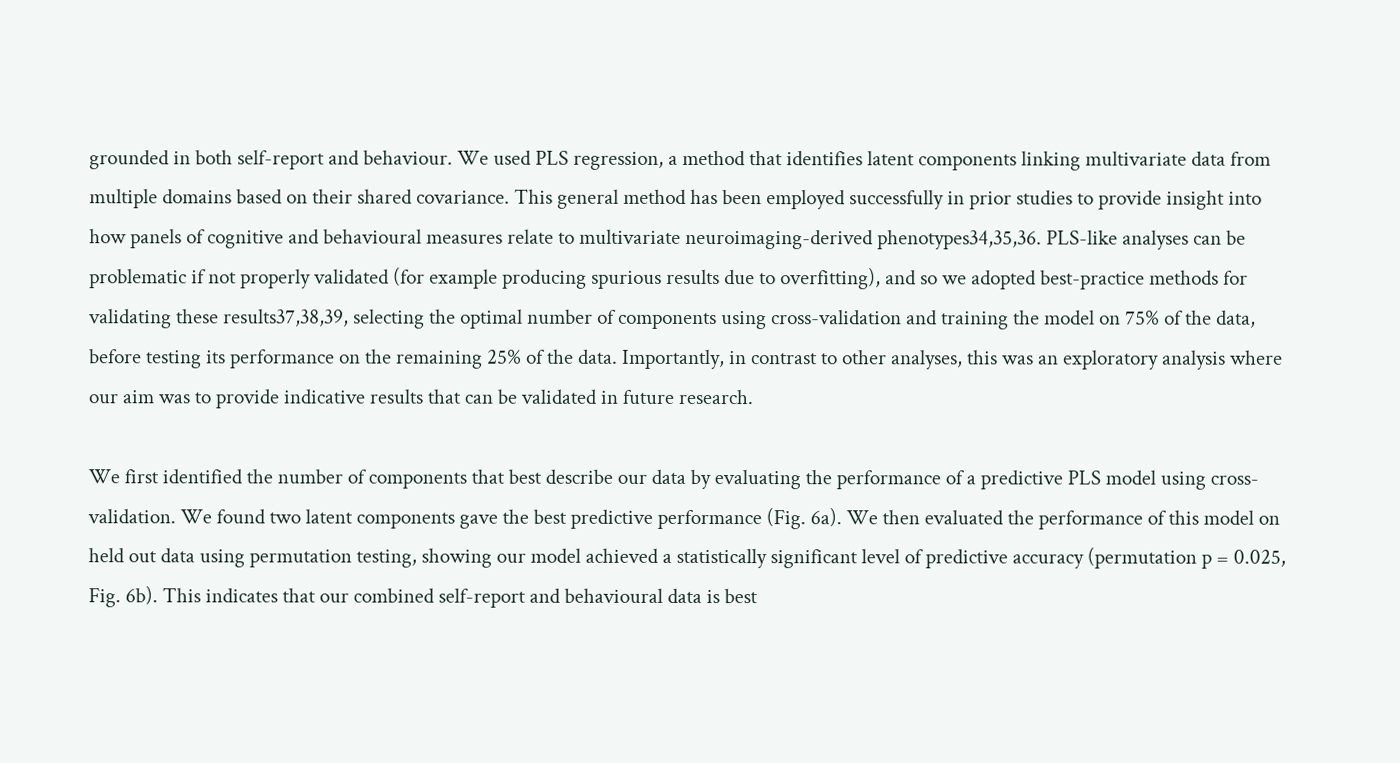grounded in both self-report and behaviour. We used PLS regression, a method that identifies latent components linking multivariate data from multiple domains based on their shared covariance. This general method has been employed successfully in prior studies to provide insight into how panels of cognitive and behavioural measures relate to multivariate neuroimaging-derived phenotypes34,35,36. PLS-like analyses can be problematic if not properly validated (for example producing spurious results due to overfitting), and so we adopted best-practice methods for validating these results37,38,39, selecting the optimal number of components using cross-validation and training the model on 75% of the data, before testing its performance on the remaining 25% of the data. Importantly, in contrast to other analyses, this was an exploratory analysis where our aim was to provide indicative results that can be validated in future research.

We first identified the number of components that best describe our data by evaluating the performance of a predictive PLS model using cross-validation. We found two latent components gave the best predictive performance (Fig. 6a). We then evaluated the performance of this model on held out data using permutation testing, showing our model achieved a statistically significant level of predictive accuracy (permutation p = 0.025, Fig. 6b). This indicates that our combined self-report and behavioural data is best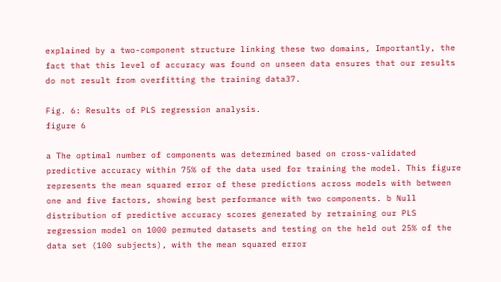explained by a two-component structure linking these two domains, Importantly, the fact that this level of accuracy was found on unseen data ensures that our results do not result from overfitting the training data37.

Fig. 6: Results of PLS regression analysis.
figure 6

a The optimal number of components was determined based on cross-validated predictive accuracy within 75% of the data used for training the model. This figure represents the mean squared error of these predictions across models with between one and five factors, showing best performance with two components. b Null distribution of predictive accuracy scores generated by retraining our PLS regression model on 1000 permuted datasets and testing on the held out 25% of the data set (100 subjects), with the mean squared error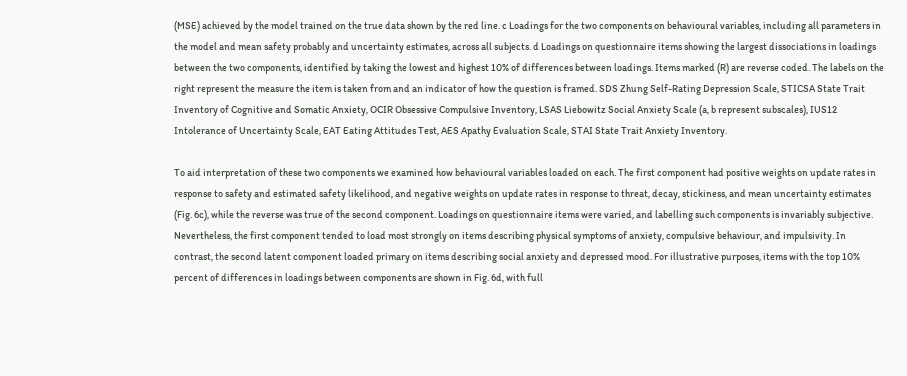(MSE) achieved by the model trained on the true data shown by the red line. c Loadings for the two components on behavioural variables, including all parameters in the model and mean safety probably and uncertainty estimates, across all subjects. d Loadings on questionnaire items showing the largest dissociations in loadings between the two components, identified by taking the lowest and highest 10% of differences between loadings. Items marked (R) are reverse coded. The labels on the right represent the measure the item is taken from and an indicator of how the question is framed. SDS Zhung Self-Rating Depression Scale, STICSA State Trait Inventory of Cognitive and Somatic Anxiety, OCIR Obsessive Compulsive Inventory, LSAS Liebowitz Social Anxiety Scale (a, b represent subscales), IUS12 Intolerance of Uncertainty Scale, EAT Eating Attitudes Test, AES Apathy Evaluation Scale, STAI State Trait Anxiety Inventory.

To aid interpretation of these two components we examined how behavioural variables loaded on each. The first component had positive weights on update rates in response to safety and estimated safety likelihood, and negative weights on update rates in response to threat, decay, stickiness, and mean uncertainty estimates (Fig. 6c), while the reverse was true of the second component. Loadings on questionnaire items were varied, and labelling such components is invariably subjective. Nevertheless, the first component tended to load most strongly on items describing physical symptoms of anxiety, compulsive behaviour, and impulsivity. In contrast, the second latent component loaded primary on items describing social anxiety and depressed mood. For illustrative purposes, items with the top 10% percent of differences in loadings between components are shown in Fig. 6d, with full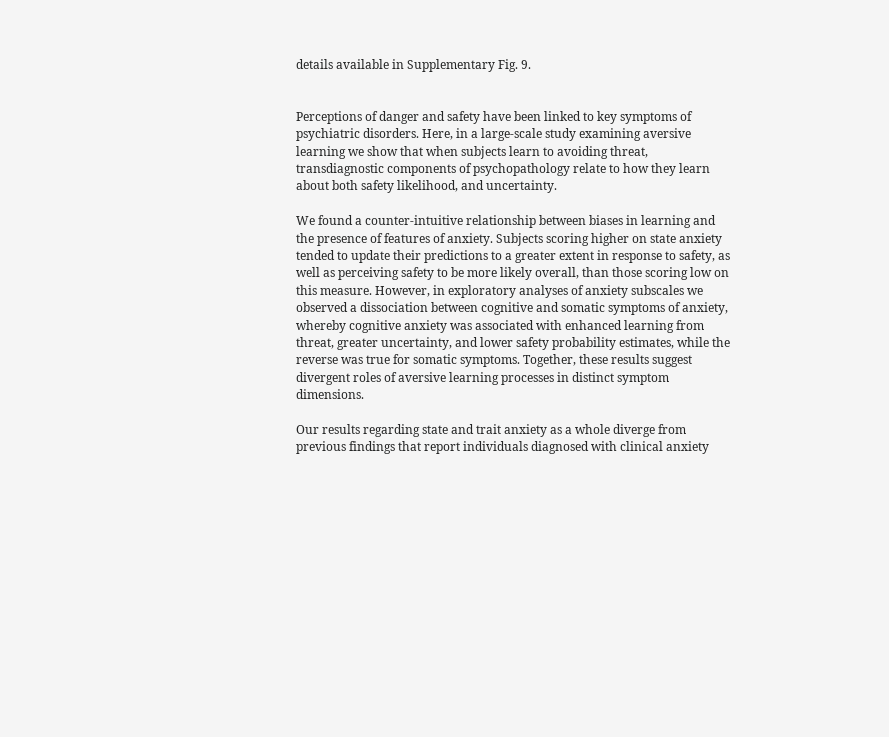details available in Supplementary Fig. 9.


Perceptions of danger and safety have been linked to key symptoms of psychiatric disorders. Here, in a large-scale study examining aversive learning we show that when subjects learn to avoiding threat, transdiagnostic components of psychopathology relate to how they learn about both safety likelihood, and uncertainty.

We found a counter-intuitive relationship between biases in learning and the presence of features of anxiety. Subjects scoring higher on state anxiety tended to update their predictions to a greater extent in response to safety, as well as perceiving safety to be more likely overall, than those scoring low on this measure. However, in exploratory analyses of anxiety subscales we observed a dissociation between cognitive and somatic symptoms of anxiety, whereby cognitive anxiety was associated with enhanced learning from threat, greater uncertainty, and lower safety probability estimates, while the reverse was true for somatic symptoms. Together, these results suggest divergent roles of aversive learning processes in distinct symptom dimensions.

Our results regarding state and trait anxiety as a whole diverge from previous findings that report individuals diagnosed with clinical anxiety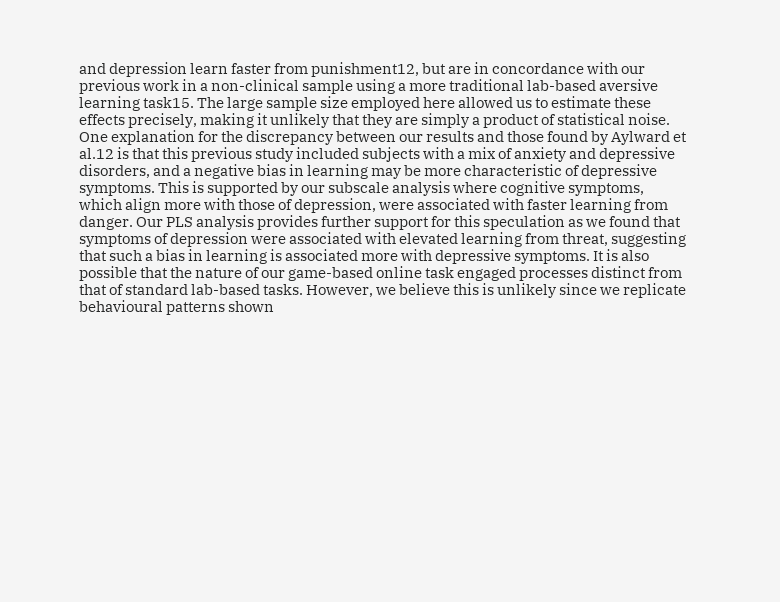and depression learn faster from punishment12, but are in concordance with our previous work in a non-clinical sample using a more traditional lab-based aversive learning task15. The large sample size employed here allowed us to estimate these effects precisely, making it unlikely that they are simply a product of statistical noise. One explanation for the discrepancy between our results and those found by Aylward et al.12 is that this previous study included subjects with a mix of anxiety and depressive disorders, and a negative bias in learning may be more characteristic of depressive symptoms. This is supported by our subscale analysis where cognitive symptoms, which align more with those of depression, were associated with faster learning from danger. Our PLS analysis provides further support for this speculation as we found that symptoms of depression were associated with elevated learning from threat, suggesting that such a bias in learning is associated more with depressive symptoms. It is also possible that the nature of our game-based online task engaged processes distinct from that of standard lab-based tasks. However, we believe this is unlikely since we replicate behavioural patterns shown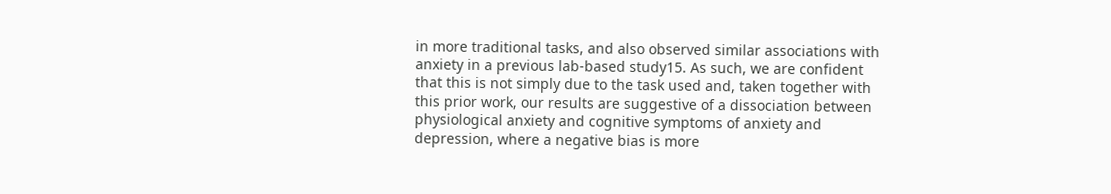in more traditional tasks, and also observed similar associations with anxiety in a previous lab-based study15. As such, we are confident that this is not simply due to the task used and, taken together with this prior work, our results are suggestive of a dissociation between physiological anxiety and cognitive symptoms of anxiety and depression, where a negative bias is more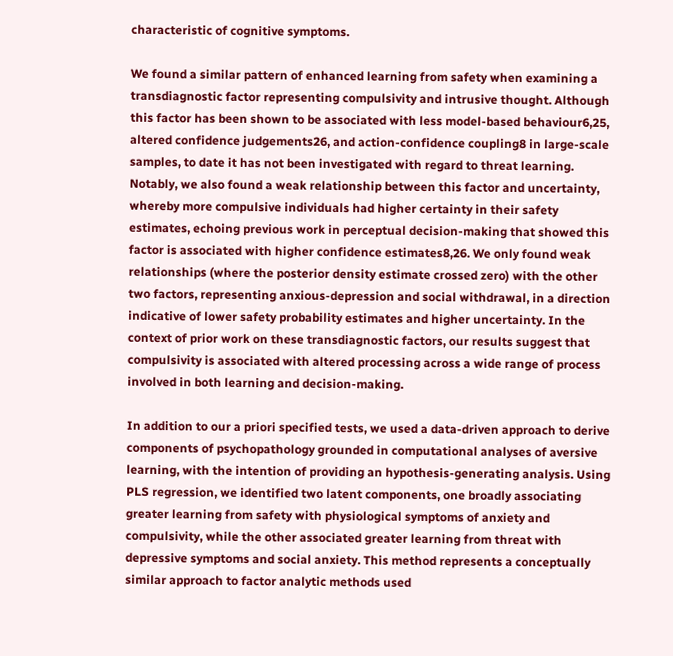characteristic of cognitive symptoms.

We found a similar pattern of enhanced learning from safety when examining a transdiagnostic factor representing compulsivity and intrusive thought. Although this factor has been shown to be associated with less model-based behaviour6,25, altered confidence judgements26, and action-confidence coupling8 in large-scale samples, to date it has not been investigated with regard to threat learning. Notably, we also found a weak relationship between this factor and uncertainty, whereby more compulsive individuals had higher certainty in their safety estimates, echoing previous work in perceptual decision-making that showed this factor is associated with higher confidence estimates8,26. We only found weak relationships (where the posterior density estimate crossed zero) with the other two factors, representing anxious-depression and social withdrawal, in a direction indicative of lower safety probability estimates and higher uncertainty. In the context of prior work on these transdiagnostic factors, our results suggest that compulsivity is associated with altered processing across a wide range of process involved in both learning and decision-making.

In addition to our a priori specified tests, we used a data-driven approach to derive components of psychopathology grounded in computational analyses of aversive learning, with the intention of providing an hypothesis-generating analysis. Using PLS regression, we identified two latent components, one broadly associating greater learning from safety with physiological symptoms of anxiety and compulsivity, while the other associated greater learning from threat with depressive symptoms and social anxiety. This method represents a conceptually similar approach to factor analytic methods used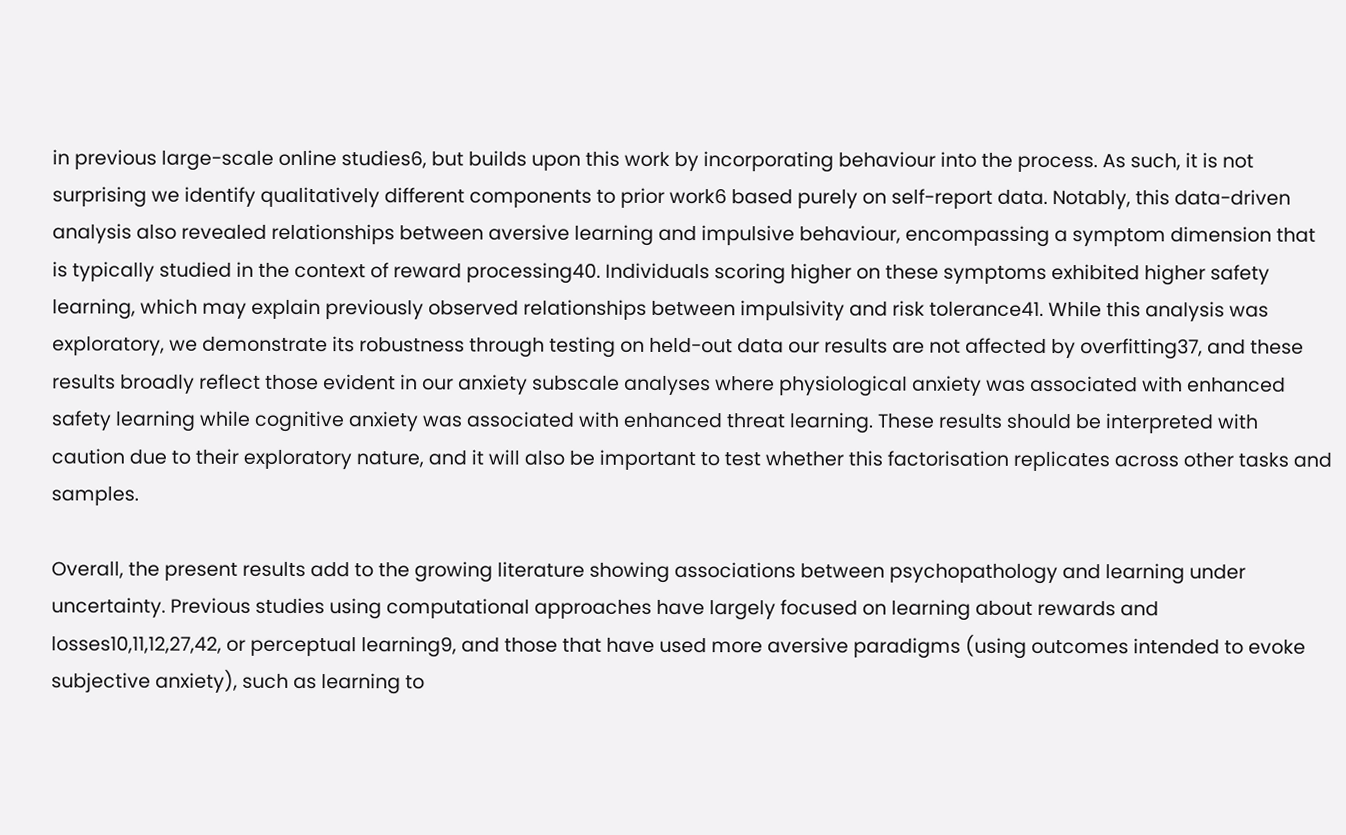in previous large-scale online studies6, but builds upon this work by incorporating behaviour into the process. As such, it is not surprising we identify qualitatively different components to prior work6 based purely on self-report data. Notably, this data-driven analysis also revealed relationships between aversive learning and impulsive behaviour, encompassing a symptom dimension that is typically studied in the context of reward processing40. Individuals scoring higher on these symptoms exhibited higher safety learning, which may explain previously observed relationships between impulsivity and risk tolerance41. While this analysis was exploratory, we demonstrate its robustness through testing on held-out data our results are not affected by overfitting37, and these results broadly reflect those evident in our anxiety subscale analyses where physiological anxiety was associated with enhanced safety learning while cognitive anxiety was associated with enhanced threat learning. These results should be interpreted with caution due to their exploratory nature, and it will also be important to test whether this factorisation replicates across other tasks and samples.

Overall, the present results add to the growing literature showing associations between psychopathology and learning under uncertainty. Previous studies using computational approaches have largely focused on learning about rewards and losses10,11,12,27,42, or perceptual learning9, and those that have used more aversive paradigms (using outcomes intended to evoke subjective anxiety), such as learning to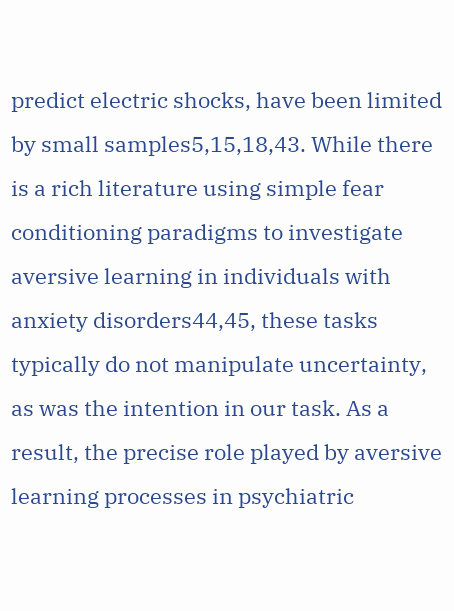predict electric shocks, have been limited by small samples5,15,18,43. While there is a rich literature using simple fear conditioning paradigms to investigate aversive learning in individuals with anxiety disorders44,45, these tasks typically do not manipulate uncertainty, as was the intention in our task. As a result, the precise role played by aversive learning processes in psychiatric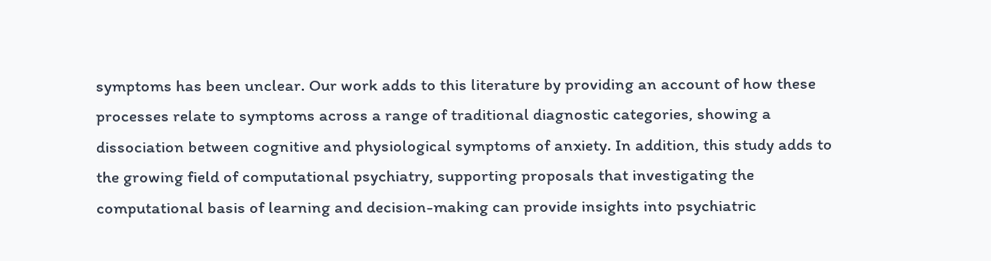symptoms has been unclear. Our work adds to this literature by providing an account of how these processes relate to symptoms across a range of traditional diagnostic categories, showing a dissociation between cognitive and physiological symptoms of anxiety. In addition, this study adds to the growing field of computational psychiatry, supporting proposals that investigating the computational basis of learning and decision-making can provide insights into psychiatric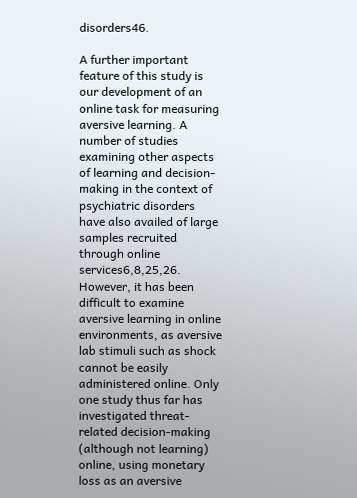disorders46.

A further important feature of this study is our development of an online task for measuring aversive learning. A number of studies examining other aspects of learning and decision-making in the context of psychiatric disorders have also availed of large samples recruited through online services6,8,25,26. However, it has been difficult to examine aversive learning in online environments, as aversive lab stimuli such as shock cannot be easily administered online. Only one study thus far has investigated threat-related decision-making (although not learning) online, using monetary loss as an aversive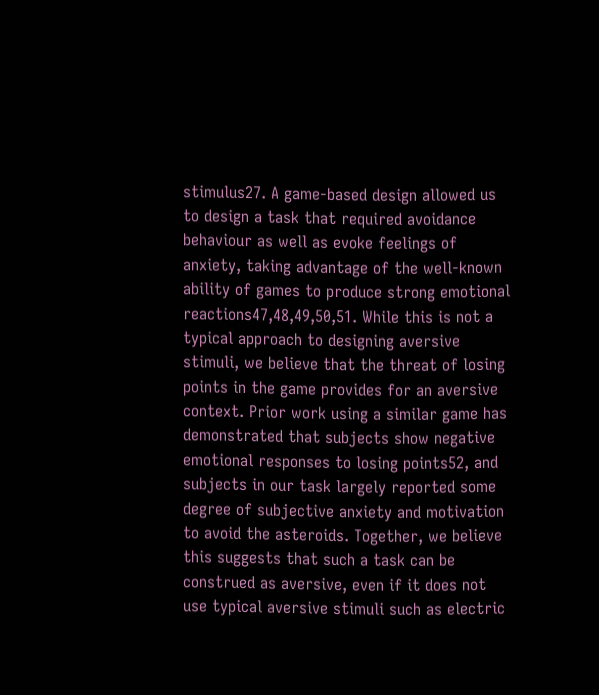stimulus27. A game-based design allowed us to design a task that required avoidance behaviour as well as evoke feelings of anxiety, taking advantage of the well-known ability of games to produce strong emotional reactions47,48,49,50,51. While this is not a typical approach to designing aversive stimuli, we believe that the threat of losing points in the game provides for an aversive context. Prior work using a similar game has demonstrated that subjects show negative emotional responses to losing points52, and subjects in our task largely reported some degree of subjective anxiety and motivation to avoid the asteroids. Together, we believe this suggests that such a task can be construed as aversive, even if it does not use typical aversive stimuli such as electric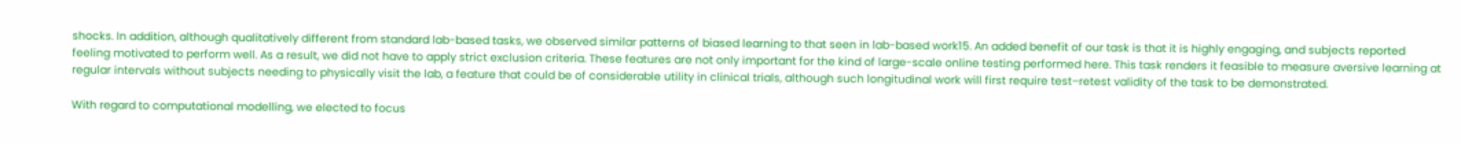shocks. In addition, although qualitatively different from standard lab-based tasks, we observed similar patterns of biased learning to that seen in lab-based work15. An added benefit of our task is that it is highly engaging, and subjects reported feeling motivated to perform well. As a result, we did not have to apply strict exclusion criteria. These features are not only important for the kind of large-scale online testing performed here. This task renders it feasible to measure aversive learning at regular intervals without subjects needing to physically visit the lab, a feature that could be of considerable utility in clinical trials, although such longitudinal work will first require test–retest validity of the task to be demonstrated.

With regard to computational modelling, we elected to focus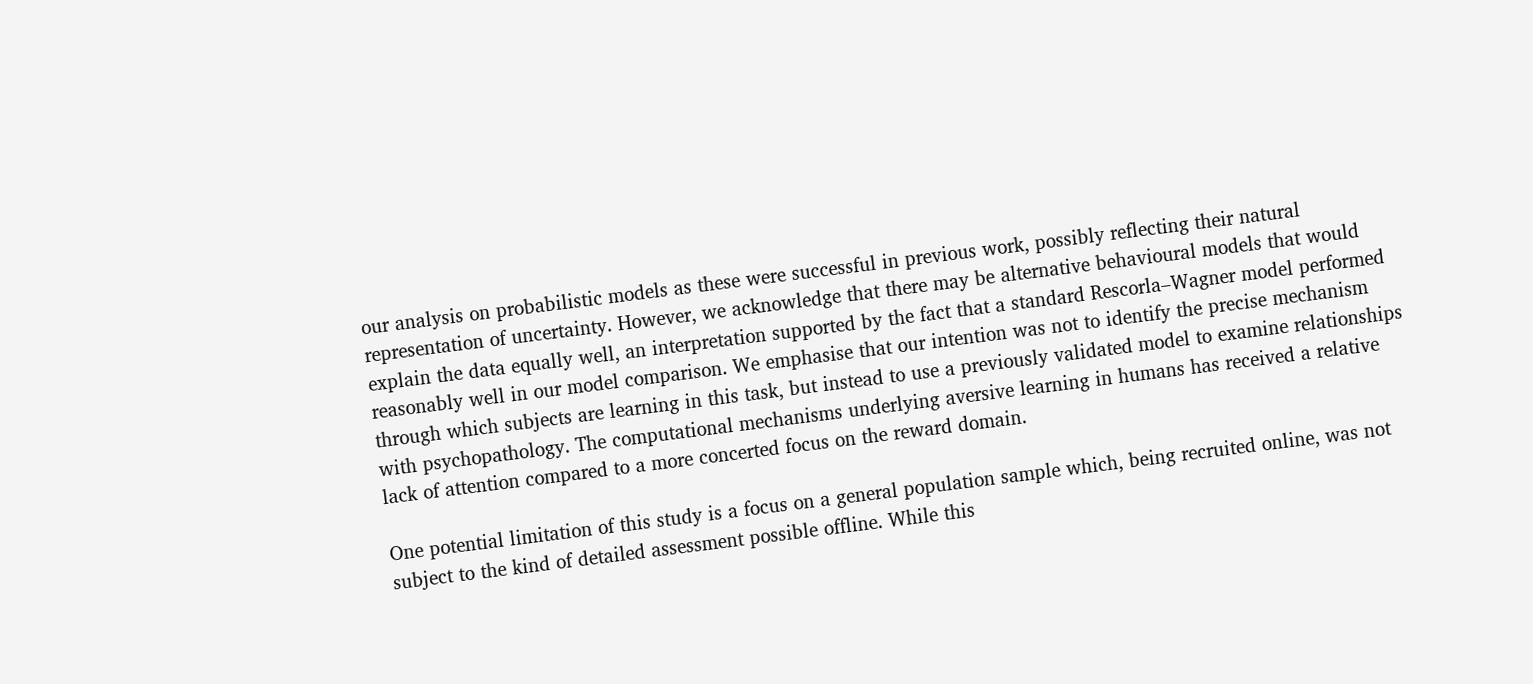our analysis on probabilistic models as these were successful in previous work, possibly reflecting their natural representation of uncertainty. However, we acknowledge that there may be alternative behavioural models that would explain the data equally well, an interpretation supported by the fact that a standard Rescorla–Wagner model performed reasonably well in our model comparison. We emphasise that our intention was not to identify the precise mechanism through which subjects are learning in this task, but instead to use a previously validated model to examine relationships with psychopathology. The computational mechanisms underlying aversive learning in humans has received a relative lack of attention compared to a more concerted focus on the reward domain.

One potential limitation of this study is a focus on a general population sample which, being recruited online, was not subject to the kind of detailed assessment possible offline. While this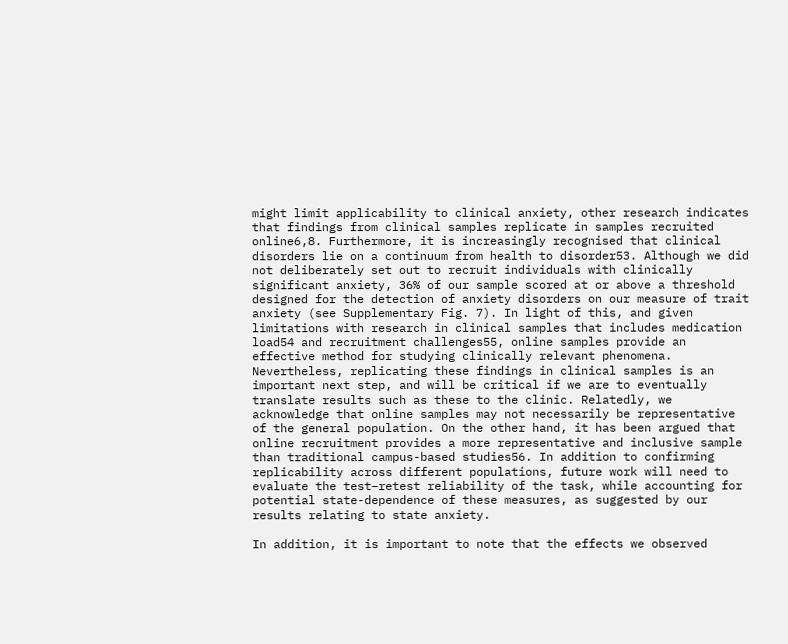might limit applicability to clinical anxiety, other research indicates that findings from clinical samples replicate in samples recruited online6,8. Furthermore, it is increasingly recognised that clinical disorders lie on a continuum from health to disorder53. Although we did not deliberately set out to recruit individuals with clinically significant anxiety, 36% of our sample scored at or above a threshold designed for the detection of anxiety disorders on our measure of trait anxiety (see Supplementary Fig. 7). In light of this, and given limitations with research in clinical samples that includes medication load54 and recruitment challenges55, online samples provide an effective method for studying clinically relevant phenomena. Nevertheless, replicating these findings in clinical samples is an important next step, and will be critical if we are to eventually translate results such as these to the clinic. Relatedly, we acknowledge that online samples may not necessarily be representative of the general population. On the other hand, it has been argued that online recruitment provides a more representative and inclusive sample than traditional campus-based studies56. In addition to confirming replicability across different populations, future work will need to evaluate the test–retest reliability of the task, while accounting for potential state-dependence of these measures, as suggested by our results relating to state anxiety.

In addition, it is important to note that the effects we observed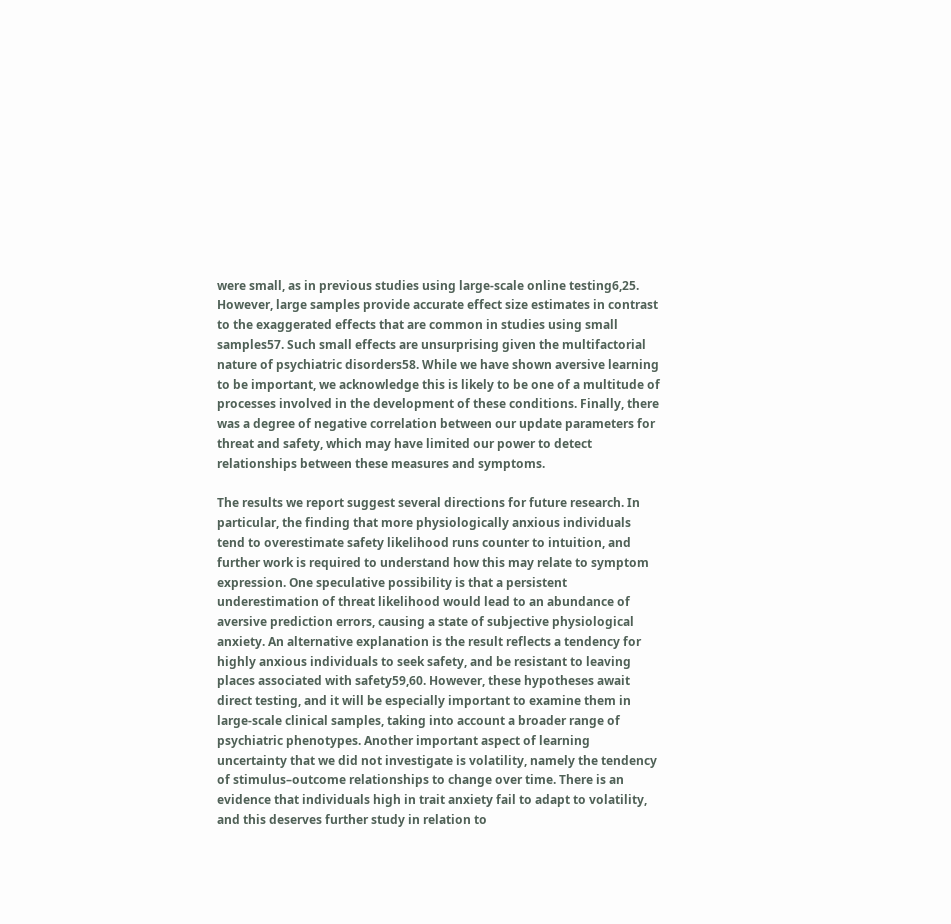were small, as in previous studies using large-scale online testing6,25. However, large samples provide accurate effect size estimates in contrast to the exaggerated effects that are common in studies using small samples57. Such small effects are unsurprising given the multifactorial nature of psychiatric disorders58. While we have shown aversive learning to be important, we acknowledge this is likely to be one of a multitude of processes involved in the development of these conditions. Finally, there was a degree of negative correlation between our update parameters for threat and safety, which may have limited our power to detect relationships between these measures and symptoms.

The results we report suggest several directions for future research. In particular, the finding that more physiologically anxious individuals tend to overestimate safety likelihood runs counter to intuition, and further work is required to understand how this may relate to symptom expression. One speculative possibility is that a persistent underestimation of threat likelihood would lead to an abundance of aversive prediction errors, causing a state of subjective physiological anxiety. An alternative explanation is the result reflects a tendency for highly anxious individuals to seek safety, and be resistant to leaving places associated with safety59,60. However, these hypotheses await direct testing, and it will be especially important to examine them in large-scale clinical samples, taking into account a broader range of psychiatric phenotypes. Another important aspect of learning uncertainty that we did not investigate is volatility, namely the tendency of stimulus–outcome relationships to change over time. There is an evidence that individuals high in trait anxiety fail to adapt to volatility, and this deserves further study in relation to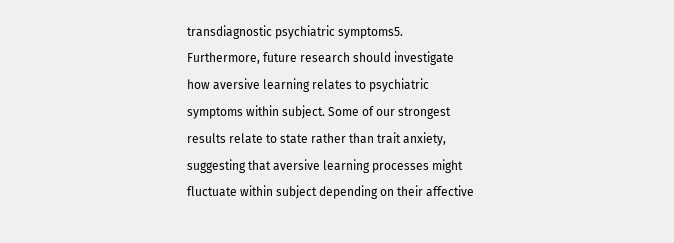transdiagnostic psychiatric symptoms5. Furthermore, future research should investigate how aversive learning relates to psychiatric symptoms within subject. Some of our strongest results relate to state rather than trait anxiety, suggesting that aversive learning processes might fluctuate within subject depending on their affective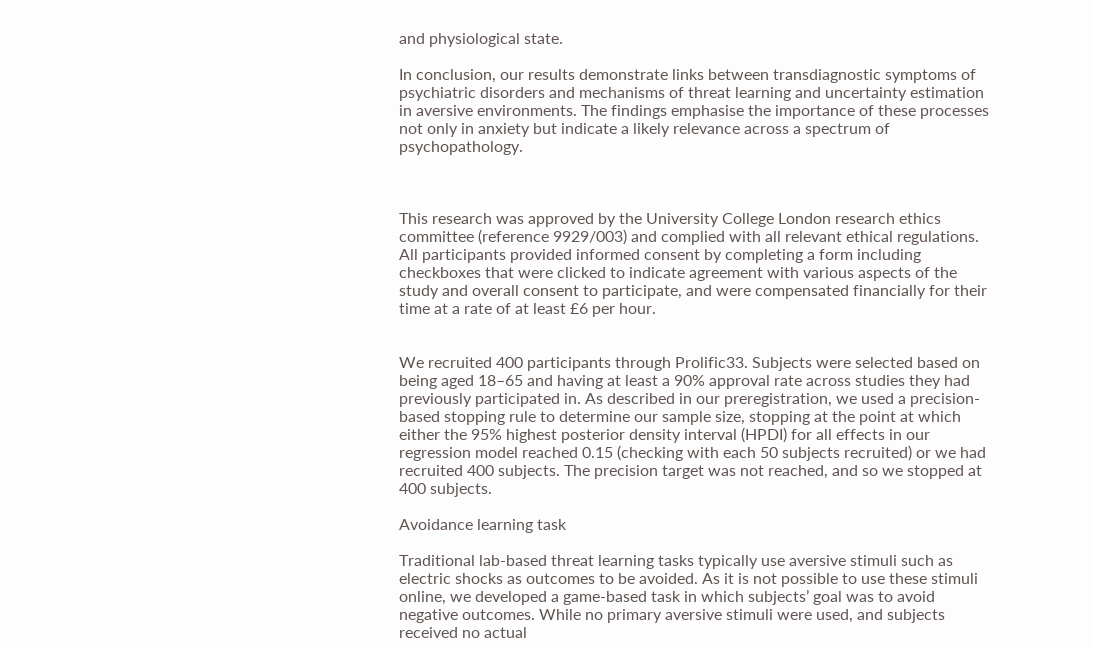and physiological state.

In conclusion, our results demonstrate links between transdiagnostic symptoms of psychiatric disorders and mechanisms of threat learning and uncertainty estimation in aversive environments. The findings emphasise the importance of these processes not only in anxiety but indicate a likely relevance across a spectrum of psychopathology.



This research was approved by the University College London research ethics committee (reference 9929/003) and complied with all relevant ethical regulations. All participants provided informed consent by completing a form including checkboxes that were clicked to indicate agreement with various aspects of the study and overall consent to participate, and were compensated financially for their time at a rate of at least £6 per hour.


We recruited 400 participants through Prolific33. Subjects were selected based on being aged 18–65 and having at least a 90% approval rate across studies they had previously participated in. As described in our preregistration, we used a precision-based stopping rule to determine our sample size, stopping at the point at which either the 95% highest posterior density interval (HPDI) for all effects in our regression model reached 0.15 (checking with each 50 subjects recruited) or we had recruited 400 subjects. The precision target was not reached, and so we stopped at 400 subjects.

Avoidance learning task

Traditional lab-based threat learning tasks typically use aversive stimuli such as electric shocks as outcomes to be avoided. As it is not possible to use these stimuli online, we developed a game-based task in which subjects’ goal was to avoid negative outcomes. While no primary aversive stimuli were used, and subjects received no actual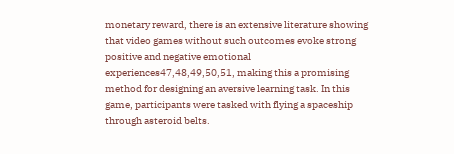monetary reward, there is an extensive literature showing that video games without such outcomes evoke strong positive and negative emotional experiences47,48,49,50,51, making this a promising method for designing an aversive learning task. In this game, participants were tasked with flying a spaceship through asteroid belts.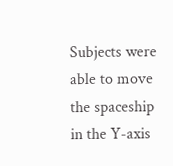Subjects were able to move the spaceship in the Y-axis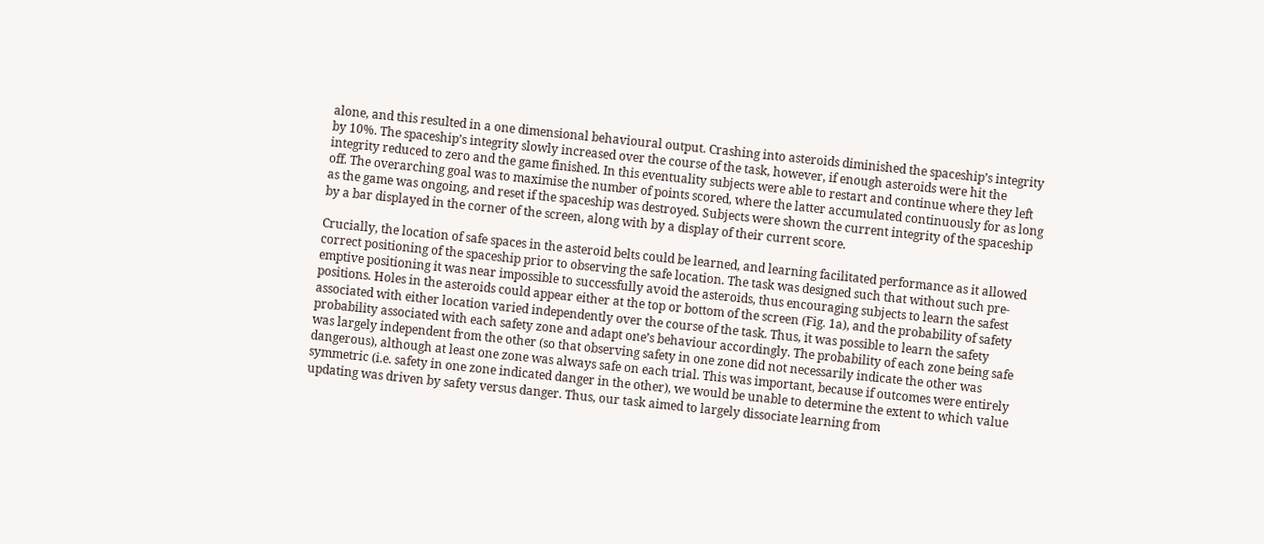alone, and this resulted in a one dimensional behavioural output. Crashing into asteroids diminished the spaceship’s integrity by 10%. The spaceship’s integrity slowly increased over the course of the task, however, if enough asteroids were hit the integrity reduced to zero and the game finished. In this eventuality subjects were able to restart and continue where they left off. The overarching goal was to maximise the number of points scored, where the latter accumulated continuously for as long as the game was ongoing, and reset if the spaceship was destroyed. Subjects were shown the current integrity of the spaceship by a bar displayed in the corner of the screen, along with by a display of their current score.

Crucially, the location of safe spaces in the asteroid belts could be learned, and learning facilitated performance as it allowed correct positioning of the spaceship prior to observing the safe location. The task was designed such that without such pre-emptive positioning it was near impossible to successfully avoid the asteroids, thus encouraging subjects to learn the safest positions. Holes in the asteroids could appear either at the top or bottom of the screen (Fig. 1a), and the probability of safety associated with either location varied independently over the course of the task. Thus, it was possible to learn the safety probability associated with each safety zone and adapt one’s behaviour accordingly. The probability of each zone being safe was largely independent from the other (so that observing safety in one zone did not necessarily indicate the other was dangerous), although at least one zone was always safe on each trial. This was important, because if outcomes were entirely symmetric (i.e. safety in one zone indicated danger in the other), we would be unable to determine the extent to which value updating was driven by safety versus danger. Thus, our task aimed to largely dissociate learning from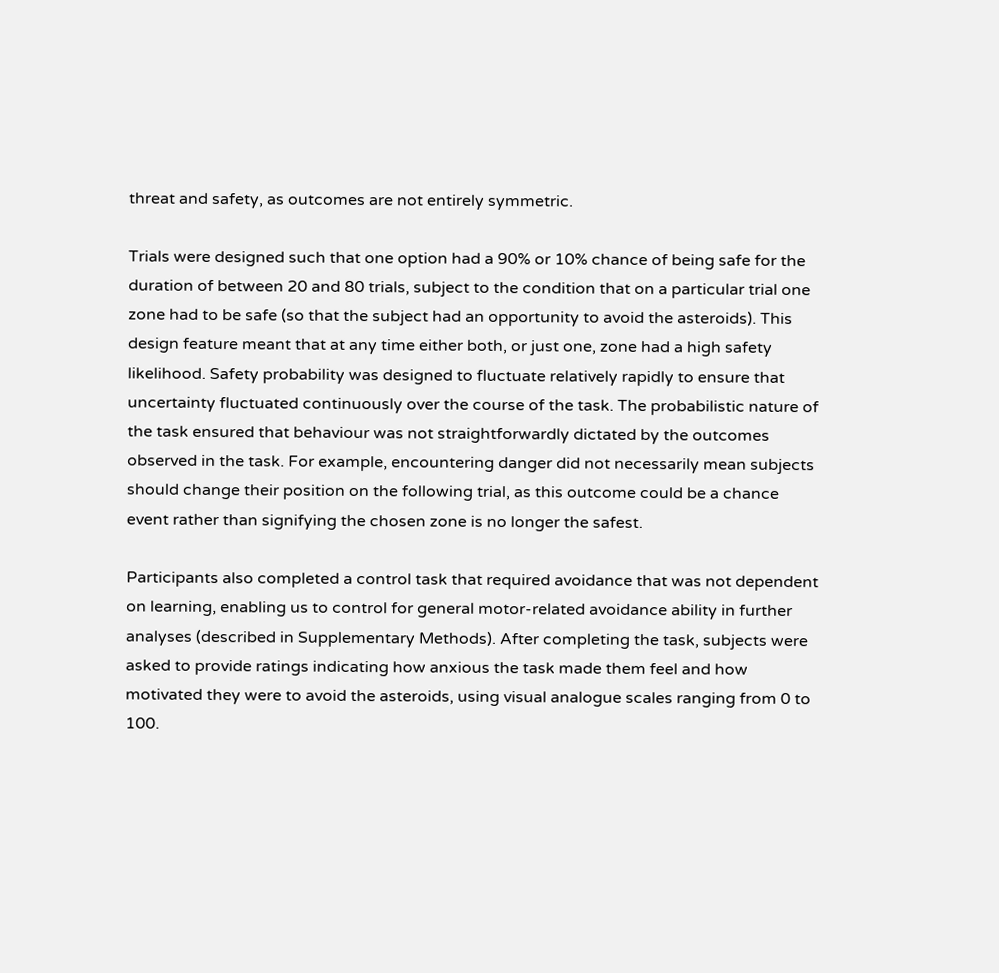threat and safety, as outcomes are not entirely symmetric.

Trials were designed such that one option had a 90% or 10% chance of being safe for the duration of between 20 and 80 trials, subject to the condition that on a particular trial one zone had to be safe (so that the subject had an opportunity to avoid the asteroids). This design feature meant that at any time either both, or just one, zone had a high safety likelihood. Safety probability was designed to fluctuate relatively rapidly to ensure that uncertainty fluctuated continuously over the course of the task. The probabilistic nature of the task ensured that behaviour was not straightforwardly dictated by the outcomes observed in the task. For example, encountering danger did not necessarily mean subjects should change their position on the following trial, as this outcome could be a chance event rather than signifying the chosen zone is no longer the safest.

Participants also completed a control task that required avoidance that was not dependent on learning, enabling us to control for general motor-related avoidance ability in further analyses (described in Supplementary Methods). After completing the task, subjects were asked to provide ratings indicating how anxious the task made them feel and how motivated they were to avoid the asteroids, using visual analogue scales ranging from 0 to 100.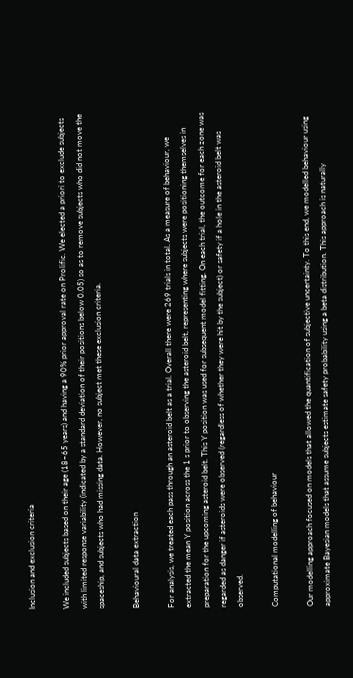Inclusion and exclusion criteria

We included subjects based on their age (18–65 years) and having a 90% prior approval rate on Prolific. We elected a priori to exclude subjects with limited response variability (indicated by a standard deviation of their positions below 0.05) so as to remove subjects who did not move the spaceship, and subjects who had missing data. However, no subject met these exclusion criteria.

Behavioural data extraction

For analysis, we treated each pass through an asteroid belt as a trial. Overall there were 269 trials in total. As a measure of behaviour, we extracted the mean Y position across the 1 s prior to observing the asteroid belt, representing where subjects were positioning themselves in preparation for the upcoming asteroid belt. This Y position was used for subsequent model fitting. On each trial, the outcome for each zone was regarded as danger if asteroids were observed (regardless of whether they were hit by the subject) or safety if a hole in the asteroid belt was observed.

Computational modelling of behaviour

Our modelling approach focused on models that allowed the quantification of subjective uncertainty. To this end, we modelled behaviour using approximate Bayesian models that assume subjects estimate safety probability using a beta distribution. This approach is naturally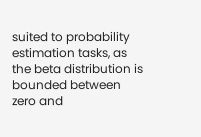suited to probability estimation tasks, as the beta distribution is bounded between zero and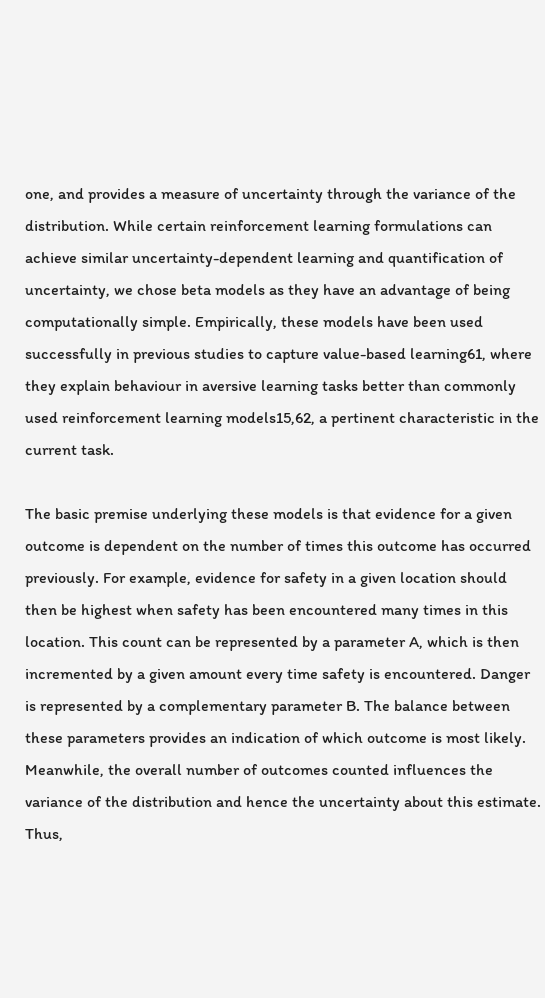one, and provides a measure of uncertainty through the variance of the distribution. While certain reinforcement learning formulations can achieve similar uncertainty-dependent learning and quantification of uncertainty, we chose beta models as they have an advantage of being computationally simple. Empirically, these models have been used successfully in previous studies to capture value-based learning61, where they explain behaviour in aversive learning tasks better than commonly used reinforcement learning models15,62, a pertinent characteristic in the current task.

The basic premise underlying these models is that evidence for a given outcome is dependent on the number of times this outcome has occurred previously. For example, evidence for safety in a given location should then be highest when safety has been encountered many times in this location. This count can be represented by a parameter A, which is then incremented by a given amount every time safety is encountered. Danger is represented by a complementary parameter B. The balance between these parameters provides an indication of which outcome is most likely. Meanwhile, the overall number of outcomes counted influences the variance of the distribution and hence the uncertainty about this estimate. Thus,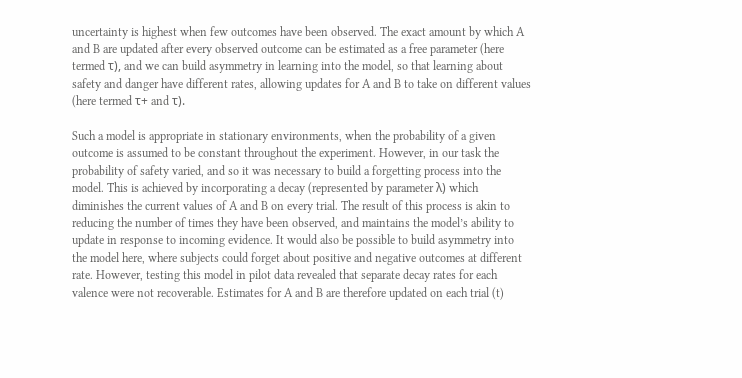uncertainty is highest when few outcomes have been observed. The exact amount by which A and B are updated after every observed outcome can be estimated as a free parameter (here termed τ), and we can build asymmetry in learning into the model, so that learning about safety and danger have different rates, allowing updates for A and B to take on different values (here termed τ+ and τ).

Such a model is appropriate in stationary environments, when the probability of a given outcome is assumed to be constant throughout the experiment. However, in our task the probability of safety varied, and so it was necessary to build a forgetting process into the model. This is achieved by incorporating a decay (represented by parameter λ) which diminishes the current values of A and B on every trial. The result of this process is akin to reducing the number of times they have been observed, and maintains the model’s ability to update in response to incoming evidence. It would also be possible to build asymmetry into the model here, where subjects could forget about positive and negative outcomes at different rate. However, testing this model in pilot data revealed that separate decay rates for each valence were not recoverable. Estimates for A and B are therefore updated on each trial (t)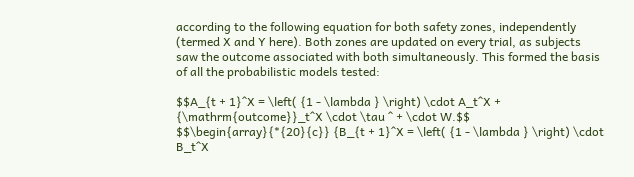according to the following equation for both safety zones, independently (termed X and Y here). Both zones are updated on every trial, as subjects saw the outcome associated with both simultaneously. This formed the basis of all the probabilistic models tested:

$$A_{t + 1}^X = \left( {1 - \lambda } \right) \cdot A_t^X + {\mathrm{outcome}}_t^X \cdot \tau ^ + \cdot W.$$
$$\begin{array}{*{20}{c}} {B_{t + 1}^X = \left( {1 - \lambda } \right) \cdot B_t^X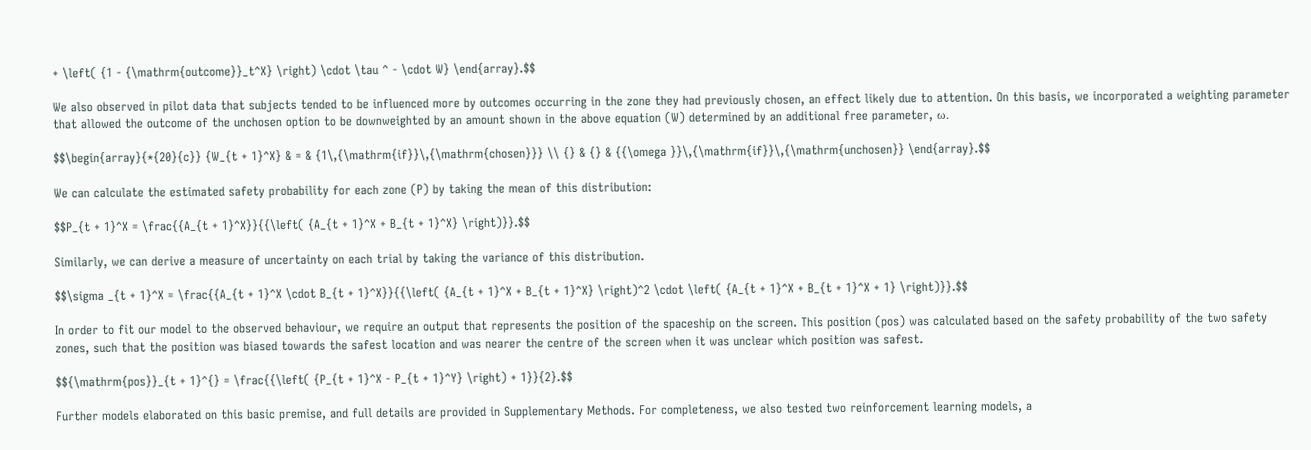+ \left( {1 - {\mathrm{outcome}}_t^X} \right) \cdot \tau ^ - \cdot W} \end{array}.$$

We also observed in pilot data that subjects tended to be influenced more by outcomes occurring in the zone they had previously chosen, an effect likely due to attention. On this basis, we incorporated a weighting parameter that allowed the outcome of the unchosen option to be downweighted by an amount shown in the above equation (W) determined by an additional free parameter, ω.

$$\begin{array}{*{20}{c}} {W_{t + 1}^X} & = & {1\,{\mathrm{if}}\,{\mathrm{chosen}}} \\ {} & {} & {{\omega }}\,{\mathrm{if}}\,{\mathrm{unchosen}} \end{array}.$$

We can calculate the estimated safety probability for each zone (P) by taking the mean of this distribution:

$$P_{t + 1}^X = \frac{{A_{t + 1}^X}}{{\left( {A_{t + 1}^X + B_{t + 1}^X} \right)}}.$$

Similarly, we can derive a measure of uncertainty on each trial by taking the variance of this distribution.

$$\sigma _{t + 1}^X = \frac{{A_{t + 1}^X \cdot B_{t + 1}^X}}{{\left( {A_{t + 1}^X + B_{t + 1}^X} \right)^2 \cdot \left( {A_{t + 1}^X + B_{t + 1}^X + 1} \right)}}.$$

In order to fit our model to the observed behaviour, we require an output that represents the position of the spaceship on the screen. This position (pos) was calculated based on the safety probability of the two safety zones, such that the position was biased towards the safest location and was nearer the centre of the screen when it was unclear which position was safest.

$${\mathrm{pos}}_{t + 1}^{} = \frac{{\left( {P_{t + 1}^X - P_{t + 1}^Y} \right) + 1}}{2}.$$

Further models elaborated on this basic premise, and full details are provided in Supplementary Methods. For completeness, we also tested two reinforcement learning models, a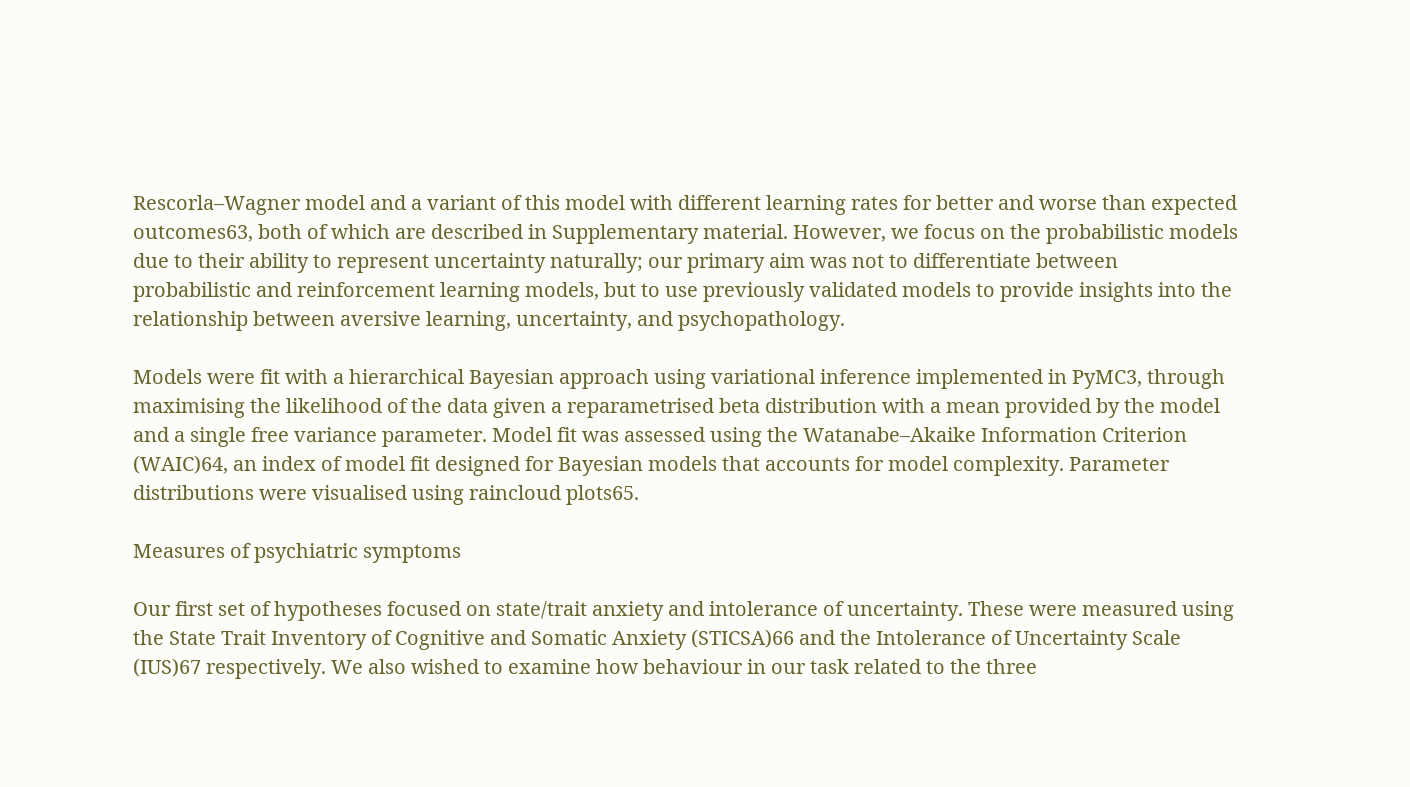Rescorla–Wagner model and a variant of this model with different learning rates for better and worse than expected outcomes63, both of which are described in Supplementary material. However, we focus on the probabilistic models due to their ability to represent uncertainty naturally; our primary aim was not to differentiate between probabilistic and reinforcement learning models, but to use previously validated models to provide insights into the relationship between aversive learning, uncertainty, and psychopathology.

Models were fit with a hierarchical Bayesian approach using variational inference implemented in PyMC3, through maximising the likelihood of the data given a reparametrised beta distribution with a mean provided by the model and a single free variance parameter. Model fit was assessed using the Watanabe–Akaike Information Criterion (WAIC)64, an index of model fit designed for Bayesian models that accounts for model complexity. Parameter distributions were visualised using raincloud plots65.

Measures of psychiatric symptoms

Our first set of hypotheses focused on state/trait anxiety and intolerance of uncertainty. These were measured using the State Trait Inventory of Cognitive and Somatic Anxiety (STICSA)66 and the Intolerance of Uncertainty Scale (IUS)67 respectively. We also wished to examine how behaviour in our task related to the three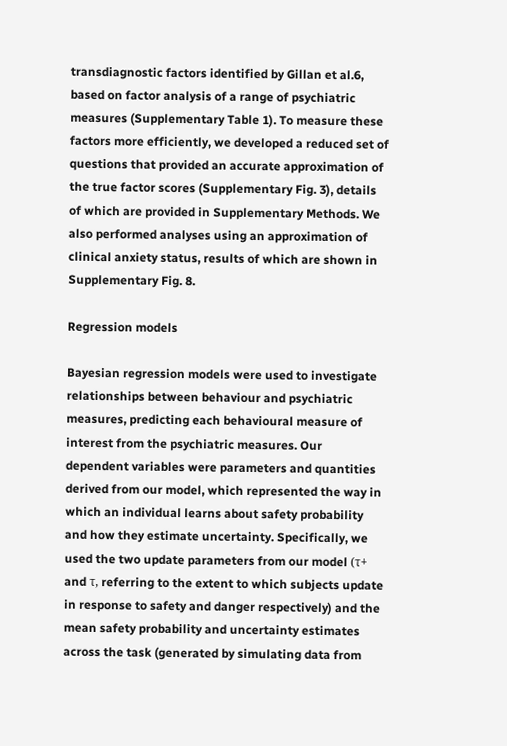transdiagnostic factors identified by Gillan et al.6, based on factor analysis of a range of psychiatric measures (Supplementary Table 1). To measure these factors more efficiently, we developed a reduced set of questions that provided an accurate approximation of the true factor scores (Supplementary Fig. 3), details of which are provided in Supplementary Methods. We also performed analyses using an approximation of clinical anxiety status, results of which are shown in Supplementary Fig. 8.

Regression models

Bayesian regression models were used to investigate relationships between behaviour and psychiatric measures, predicting each behavioural measure of interest from the psychiatric measures. Our dependent variables were parameters and quantities derived from our model, which represented the way in which an individual learns about safety probability and how they estimate uncertainty. Specifically, we used the two update parameters from our model (τ+ and τ, referring to the extent to which subjects update in response to safety and danger respectively) and the mean safety probability and uncertainty estimates across the task (generated by simulating data from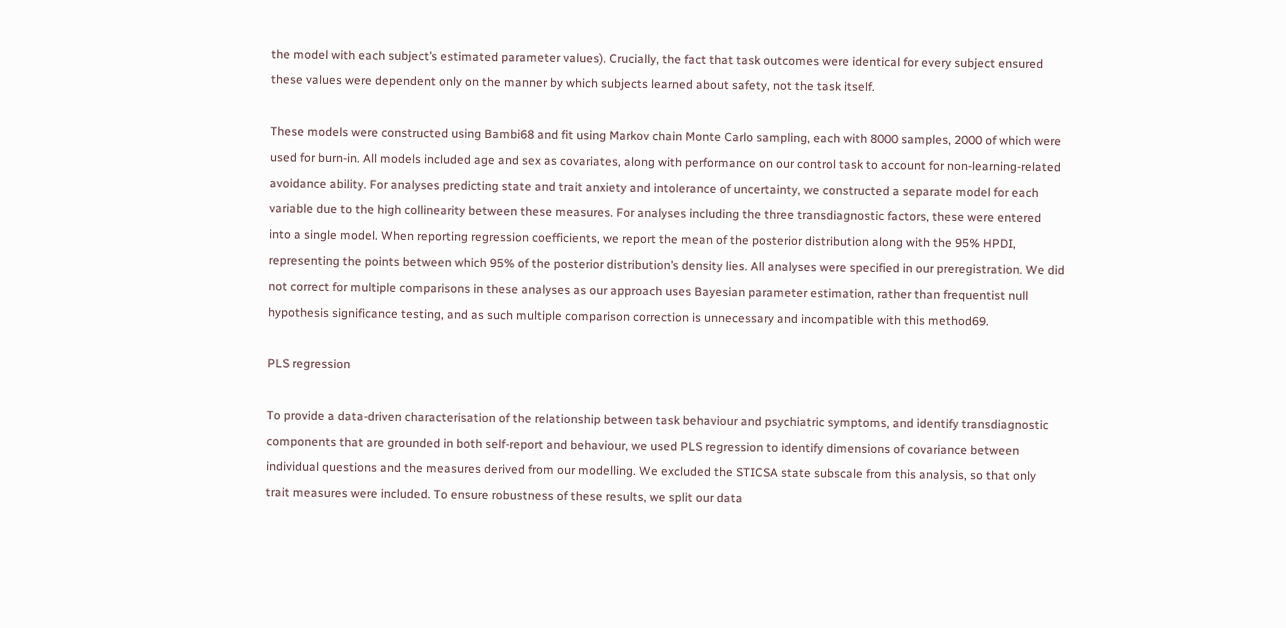the model with each subject’s estimated parameter values). Crucially, the fact that task outcomes were identical for every subject ensured these values were dependent only on the manner by which subjects learned about safety, not the task itself.

These models were constructed using Bambi68 and fit using Markov chain Monte Carlo sampling, each with 8000 samples, 2000 of which were used for burn-in. All models included age and sex as covariates, along with performance on our control task to account for non-learning-related avoidance ability. For analyses predicting state and trait anxiety and intolerance of uncertainty, we constructed a separate model for each variable due to the high collinearity between these measures. For analyses including the three transdiagnostic factors, these were entered into a single model. When reporting regression coefficients, we report the mean of the posterior distribution along with the 95% HPDI, representing the points between which 95% of the posterior distribution’s density lies. All analyses were specified in our preregistration. We did not correct for multiple comparisons in these analyses as our approach uses Bayesian parameter estimation, rather than frequentist null hypothesis significance testing, and as such multiple comparison correction is unnecessary and incompatible with this method69.

PLS regression

To provide a data-driven characterisation of the relationship between task behaviour and psychiatric symptoms, and identify transdiagnostic components that are grounded in both self-report and behaviour, we used PLS regression to identify dimensions of covariance between individual questions and the measures derived from our modelling. We excluded the STICSA state subscale from this analysis, so that only trait measures were included. To ensure robustness of these results, we split our data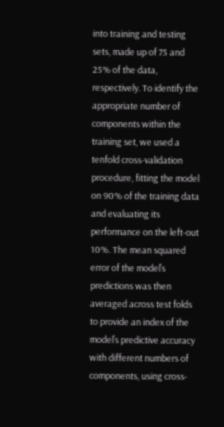into training and testing sets, made up of 75 and 25% of the data, respectively. To identify the appropriate number of components within the training set, we used a tenfold cross-validation procedure, fitting the model on 90% of the training data and evaluating its performance on the left-out 10%. The mean squared error of the model’s predictions was then averaged across test folds to provide an index of the model’s predictive accuracy with different numbers of components, using cross-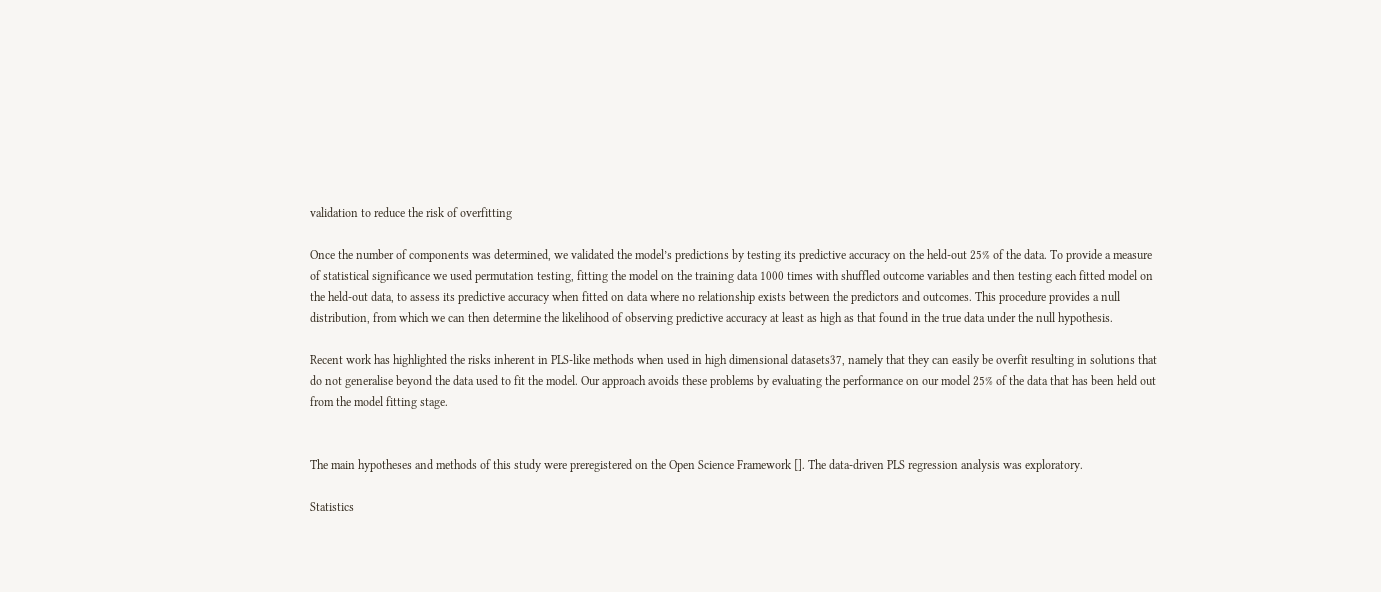validation to reduce the risk of overfitting

Once the number of components was determined, we validated the model’s predictions by testing its predictive accuracy on the held-out 25% of the data. To provide a measure of statistical significance we used permutation testing, fitting the model on the training data 1000 times with shuffled outcome variables and then testing each fitted model on the held-out data, to assess its predictive accuracy when fitted on data where no relationship exists between the predictors and outcomes. This procedure provides a null distribution, from which we can then determine the likelihood of observing predictive accuracy at least as high as that found in the true data under the null hypothesis.

Recent work has highlighted the risks inherent in PLS-like methods when used in high dimensional datasets37, namely that they can easily be overfit resulting in solutions that do not generalise beyond the data used to fit the model. Our approach avoids these problems by evaluating the performance on our model 25% of the data that has been held out from the model fitting stage.


The main hypotheses and methods of this study were preregistered on the Open Science Framework []. The data-driven PLS regression analysis was exploratory.

Statistics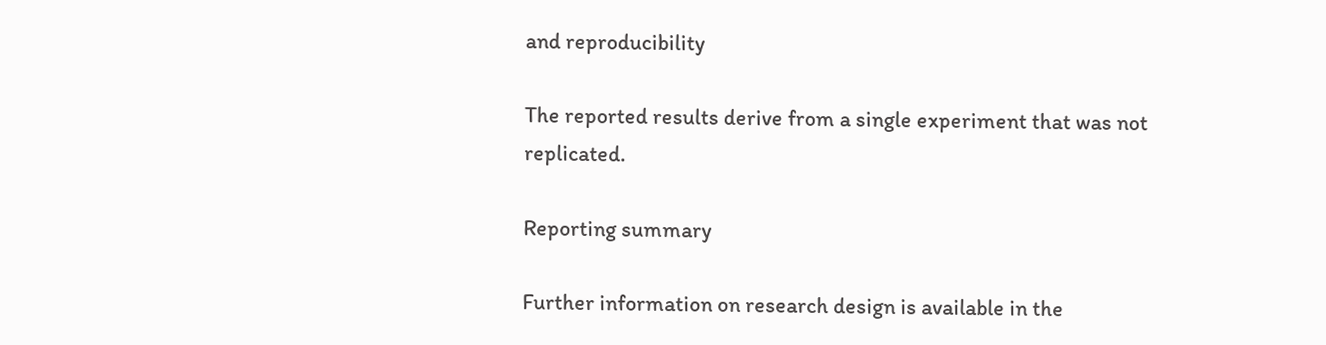and reproducibility

The reported results derive from a single experiment that was not replicated.

Reporting summary

Further information on research design is available in the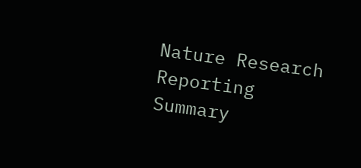Nature Research Reporting Summary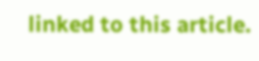linked to this article.